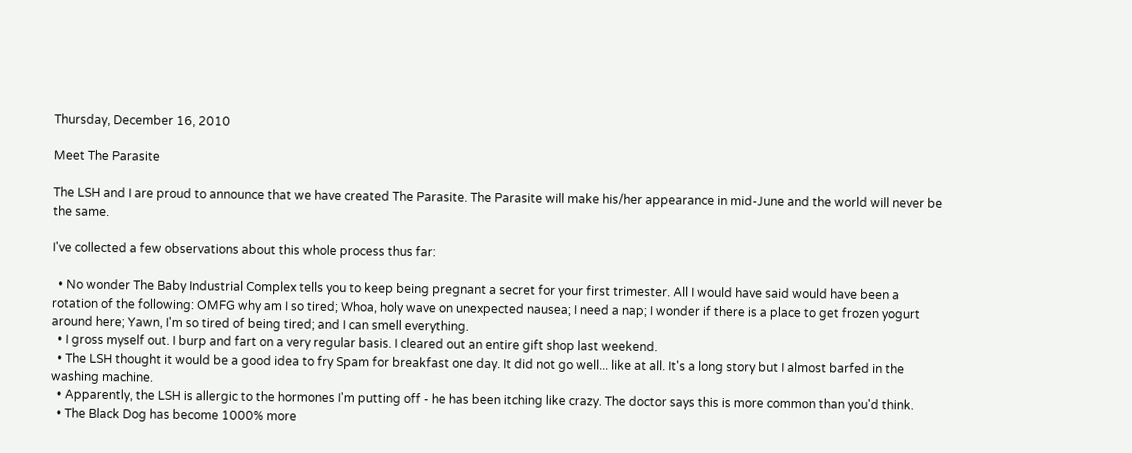Thursday, December 16, 2010

Meet The Parasite

The LSH and I are proud to announce that we have created The Parasite. The Parasite will make his/her appearance in mid-June and the world will never be the same.

I've collected a few observations about this whole process thus far:

  • No wonder The Baby Industrial Complex tells you to keep being pregnant a secret for your first trimester. All I would have said would have been a rotation of the following: OMFG why am I so tired; Whoa, holy wave on unexpected nausea; I need a nap; I wonder if there is a place to get frozen yogurt around here; Yawn, I'm so tired of being tired; and I can smell everything.
  • I gross myself out. I burp and fart on a very regular basis. I cleared out an entire gift shop last weekend.
  • The LSH thought it would be a good idea to fry Spam for breakfast one day. It did not go well... like at all. It's a long story but I almost barfed in the washing machine.
  • Apparently, the LSH is allergic to the hormones I'm putting off - he has been itching like crazy. The doctor says this is more common than you'd think.
  • The Black Dog has become 1000% more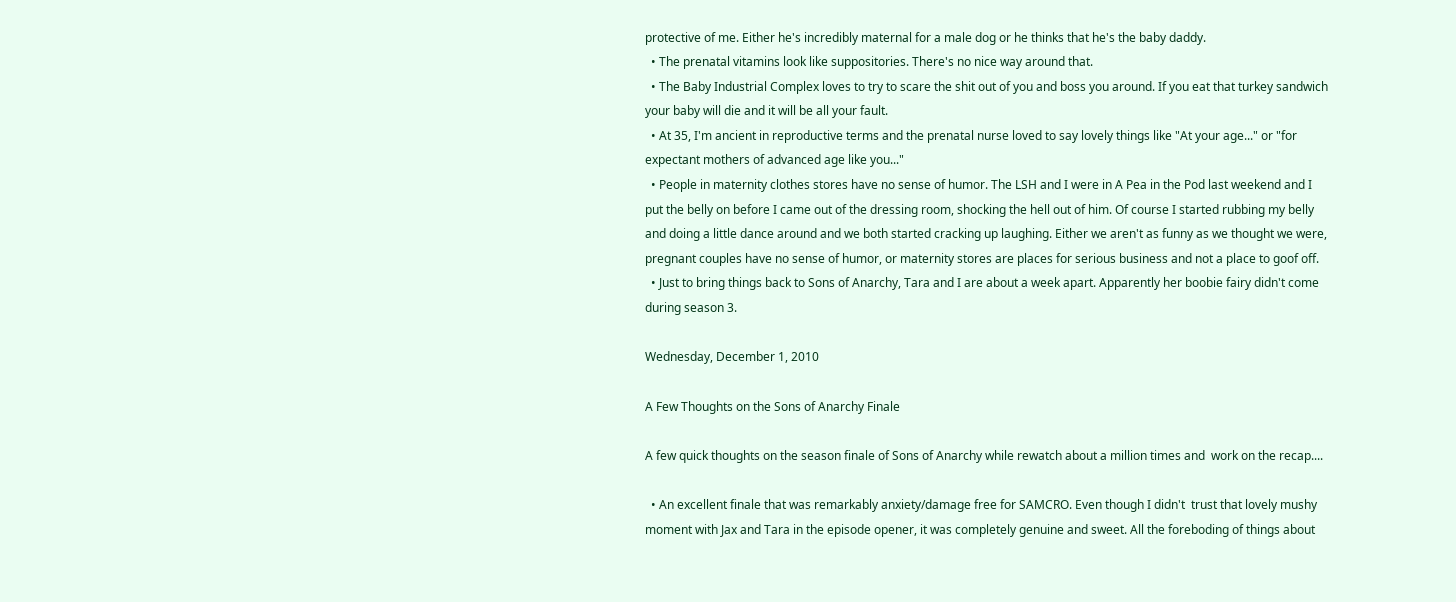protective of me. Either he's incredibly maternal for a male dog or he thinks that he's the baby daddy.
  • The prenatal vitamins look like suppositories. There's no nice way around that.
  • The Baby Industrial Complex loves to try to scare the shit out of you and boss you around. If you eat that turkey sandwich your baby will die and it will be all your fault.
  • At 35, I'm ancient in reproductive terms and the prenatal nurse loved to say lovely things like "At your age..." or "for expectant mothers of advanced age like you..."
  • People in maternity clothes stores have no sense of humor. The LSH and I were in A Pea in the Pod last weekend and I put the belly on before I came out of the dressing room, shocking the hell out of him. Of course I started rubbing my belly and doing a little dance around and we both started cracking up laughing. Either we aren't as funny as we thought we were, pregnant couples have no sense of humor, or maternity stores are places for serious business and not a place to goof off.
  • Just to bring things back to Sons of Anarchy, Tara and I are about a week apart. Apparently her boobie fairy didn't come during season 3.

Wednesday, December 1, 2010

A Few Thoughts on the Sons of Anarchy Finale

A few quick thoughts on the season finale of Sons of Anarchy while rewatch about a million times and  work on the recap....

  • An excellent finale that was remarkably anxiety/damage free for SAMCRO. Even though I didn't  trust that lovely mushy moment with Jax and Tara in the episode opener, it was completely genuine and sweet. All the foreboding of things about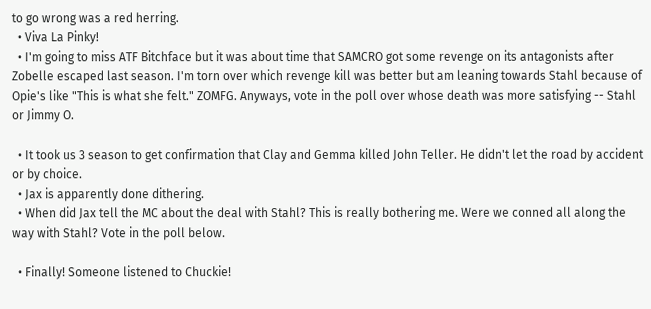to go wrong was a red herring.
  • Viva La Pinky!
  • I'm going to miss ATF Bitchface but it was about time that SAMCRO got some revenge on its antagonists after Zobelle escaped last season. I'm torn over which revenge kill was better but am leaning towards Stahl because of Opie's like "This is what she felt." ZOMFG. Anyways, vote in the poll over whose death was more satisfying -- Stahl or Jimmy O.

  • It took us 3 season to get confirmation that Clay and Gemma killed John Teller. He didn't let the road by accident or by choice.
  • Jax is apparently done dithering.
  • When did Jax tell the MC about the deal with Stahl? This is really bothering me. Were we conned all along the way with Stahl? Vote in the poll below.

  • Finally! Someone listened to Chuckie!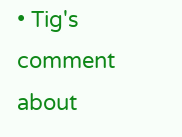• Tig's comment about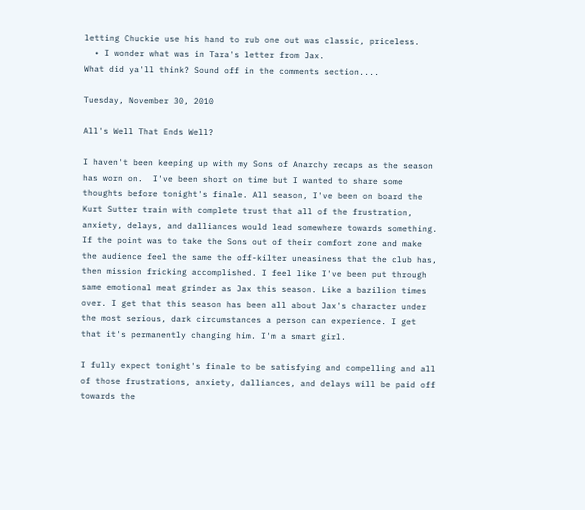letting Chuckie use his hand to rub one out was classic, priceless.
  • I wonder what was in Tara's letter from Jax.
What did ya'll think? Sound off in the comments section....

Tuesday, November 30, 2010

All's Well That Ends Well?

I haven't been keeping up with my Sons of Anarchy recaps as the season has worn on.  I've been short on time but I wanted to share some thoughts before tonight's finale. All season, I've been on board the Kurt Sutter train with complete trust that all of the frustration, anxiety, delays, and dalliances would lead somewhere towards something. If the point was to take the Sons out of their comfort zone and make the audience feel the same the off-kilter uneasiness that the club has, then mission fricking accomplished. I feel like I've been put through same emotional meat grinder as Jax this season. Like a bazilion times over. I get that this season has been all about Jax's character under the most serious, dark circumstances a person can experience. I get that it's permanently changing him. I'm a smart girl.

I fully expect tonight's finale to be satisfying and compelling and all of those frustrations, anxiety, dalliances, and delays will be paid off towards the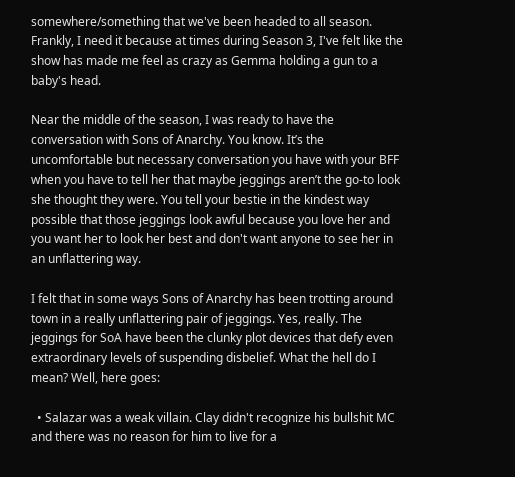somewhere/something that we've been headed to all season. Frankly, I need it because at times during Season 3, I've felt like the show has made me feel as crazy as Gemma holding a gun to a baby's head.

Near the middle of the season, I was ready to have the conversation with Sons of Anarchy. You know. It’s the uncomfortable but necessary conversation you have with your BFF when you have to tell her that maybe jeggings aren’t the go-to look she thought they were. You tell your bestie in the kindest way possible that those jeggings look awful because you love her and you want her to look her best and don't want anyone to see her in an unflattering way.

I felt that in some ways Sons of Anarchy has been trotting around town in a really unflattering pair of jeggings. Yes, really. The jeggings for SoA have been the clunky plot devices that defy even extraordinary levels of suspending disbelief. What the hell do I mean? Well, here goes:

  • Salazar was a weak villain. Clay didn't recognize his bullshit MC and there was no reason for him to live for a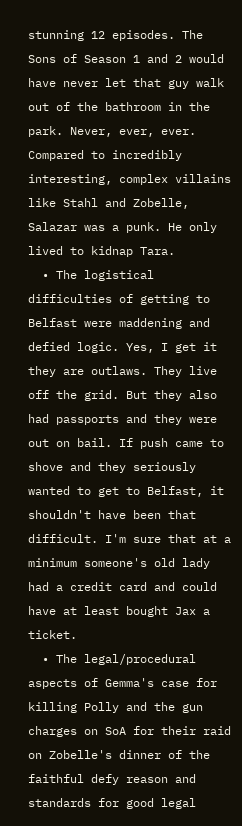stunning 12 episodes. The Sons of Season 1 and 2 would have never let that guy walk out of the bathroom in the park. Never, ever, ever. Compared to incredibly interesting, complex villains like Stahl and Zobelle, Salazar was a punk. He only lived to kidnap Tara.
  • The logistical difficulties of getting to Belfast were maddening and defied logic. Yes, I get it they are outlaws. They live off the grid. But they also had passports and they were out on bail. If push came to shove and they seriously wanted to get to Belfast, it shouldn't have been that difficult. I'm sure that at a minimum someone's old lady had a credit card and could have at least bought Jax a ticket.
  • The legal/procedural aspects of Gemma's case for killing Polly and the gun charges on SoA for their raid on Zobelle's dinner of the faithful defy reason and standards for good legal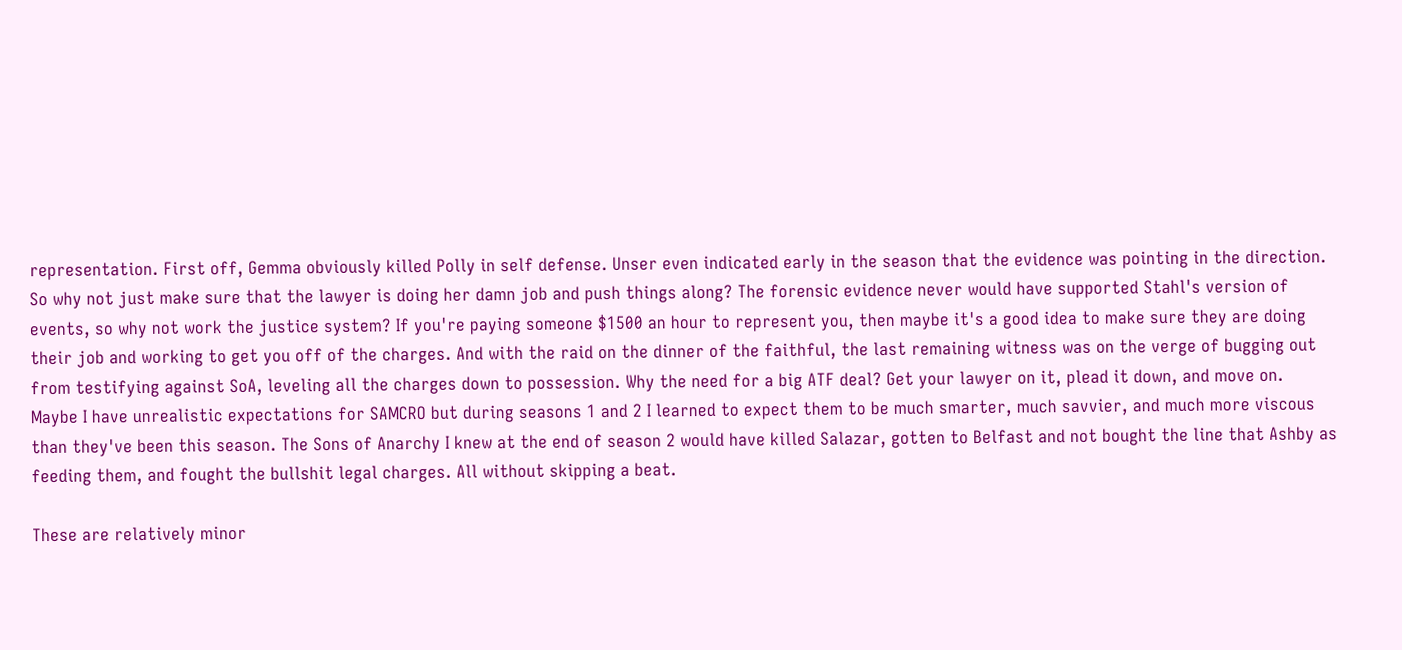representation. First off, Gemma obviously killed Polly in self defense. Unser even indicated early in the season that the evidence was pointing in the direction.  So why not just make sure that the lawyer is doing her damn job and push things along? The forensic evidence never would have supported Stahl's version of events, so why not work the justice system? If you're paying someone $1500 an hour to represent you, then maybe it's a good idea to make sure they are doing their job and working to get you off of the charges. And with the raid on the dinner of the faithful, the last remaining witness was on the verge of bugging out from testifying against SoA, leveling all the charges down to possession. Why the need for a big ATF deal? Get your lawyer on it, plead it down, and move on.
Maybe I have unrealistic expectations for SAMCRO but during seasons 1 and 2 I learned to expect them to be much smarter, much savvier, and much more viscous than they've been this season. The Sons of Anarchy I knew at the end of season 2 would have killed Salazar, gotten to Belfast and not bought the line that Ashby as feeding them, and fought the bullshit legal charges. All without skipping a beat.

These are relatively minor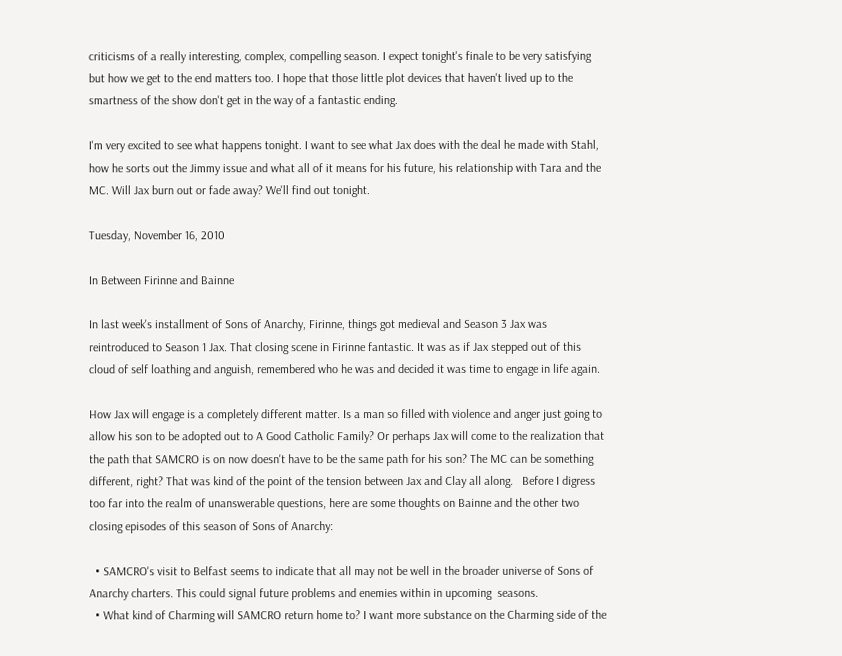criticisms of a really interesting, complex, compelling season. I expect tonight's finale to be very satisfying but how we get to the end matters too. I hope that those little plot devices that haven't lived up to the smartness of the show don't get in the way of a fantastic ending.

I'm very excited to see what happens tonight. I want to see what Jax does with the deal he made with Stahl, how he sorts out the Jimmy issue and what all of it means for his future, his relationship with Tara and the MC. Will Jax burn out or fade away? We'll find out tonight.

Tuesday, November 16, 2010

In Between Firinne and Bainne

In last week's installment of Sons of Anarchy, Firinne, things got medieval and Season 3 Jax was reintroduced to Season 1 Jax. That closing scene in Firinne fantastic. It was as if Jax stepped out of this cloud of self loathing and anguish, remembered who he was and decided it was time to engage in life again.

How Jax will engage is a completely different matter. Is a man so filled with violence and anger just going to allow his son to be adopted out to A Good Catholic Family? Or perhaps Jax will come to the realization that the path that SAMCRO is on now doesn't have to be the same path for his son? The MC can be something different, right? That was kind of the point of the tension between Jax and Clay all along.   Before I digress too far into the realm of unanswerable questions, here are some thoughts on Bainne and the other two closing episodes of this season of Sons of Anarchy:

  • SAMCRO's visit to Belfast seems to indicate that all may not be well in the broader universe of Sons of Anarchy charters. This could signal future problems and enemies within in upcoming  seasons.
  • What kind of Charming will SAMCRO return home to? I want more substance on the Charming side of the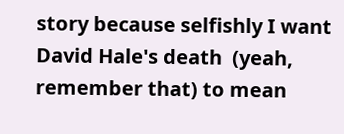story because selfishly I want David Hale's death  (yeah, remember that) to mean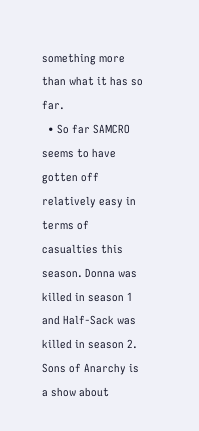something more than what it has so far.
  • So far SAMCRO seems to have gotten off relatively easy in terms of casualties this season. Donna was killed in season 1 and Half-Sack was killed in season 2. Sons of Anarchy is a show about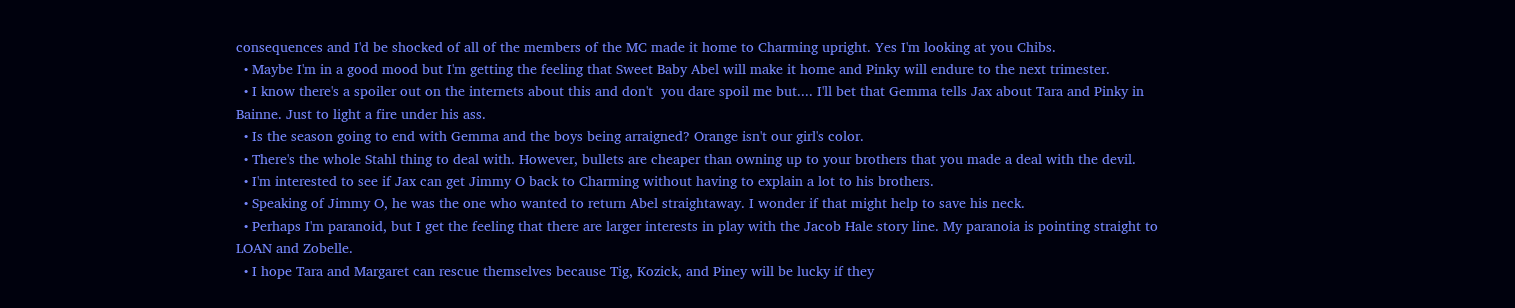consequences and I'd be shocked of all of the members of the MC made it home to Charming upright. Yes I'm looking at you Chibs.
  • Maybe I'm in a good mood but I'm getting the feeling that Sweet Baby Abel will make it home and Pinky will endure to the next trimester.
  • I know there's a spoiler out on the internets about this and don't  you dare spoil me but.... I'll bet that Gemma tells Jax about Tara and Pinky in Bainne. Just to light a fire under his ass.
  • Is the season going to end with Gemma and the boys being arraigned? Orange isn't our girl's color.
  • There's the whole Stahl thing to deal with. However, bullets are cheaper than owning up to your brothers that you made a deal with the devil.
  • I'm interested to see if Jax can get Jimmy O back to Charming without having to explain a lot to his brothers.
  • Speaking of Jimmy O, he was the one who wanted to return Abel straightaway. I wonder if that might help to save his neck.
  • Perhaps I'm paranoid, but I get the feeling that there are larger interests in play with the Jacob Hale story line. My paranoia is pointing straight to LOAN and Zobelle.
  • I hope Tara and Margaret can rescue themselves because Tig, Kozick, and Piney will be lucky if they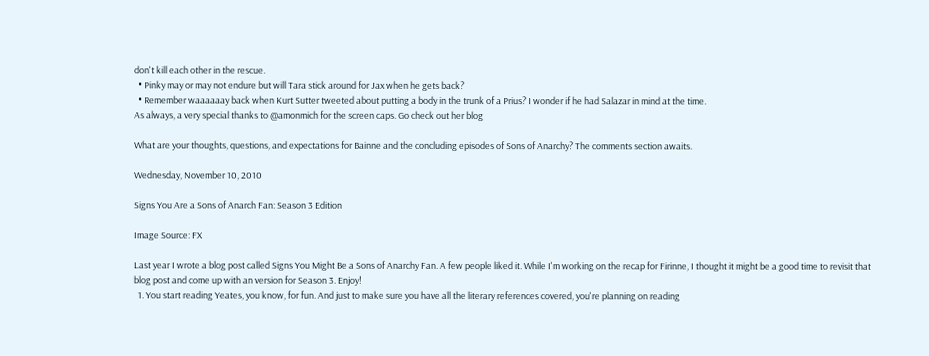don't kill each other in the rescue.
  • Pinky may or may not endure but will Tara stick around for Jax when he gets back?
  • Remember waaaaaay back when Kurt Sutter tweeted about putting a body in the trunk of a Prius? I wonder if he had Salazar in mind at the time.
As always, a very special thanks to @amonmich for the screen caps. Go check out her blog

What are your thoughts, questions, and expectations for Bainne and the concluding episodes of Sons of Anarchy? The comments section awaits.

Wednesday, November 10, 2010

Signs You Are a Sons of Anarch Fan: Season 3 Edition

Image Source: FX

Last year I wrote a blog post called Signs You Might Be a Sons of Anarchy Fan. A few people liked it. While I'm working on the recap for Firinne, I thought it might be a good time to revisit that blog post and come up with an version for Season 3. Enjoy!
  1. You start reading Yeates, you know, for fun. And just to make sure you have all the literary references covered, you're planning on reading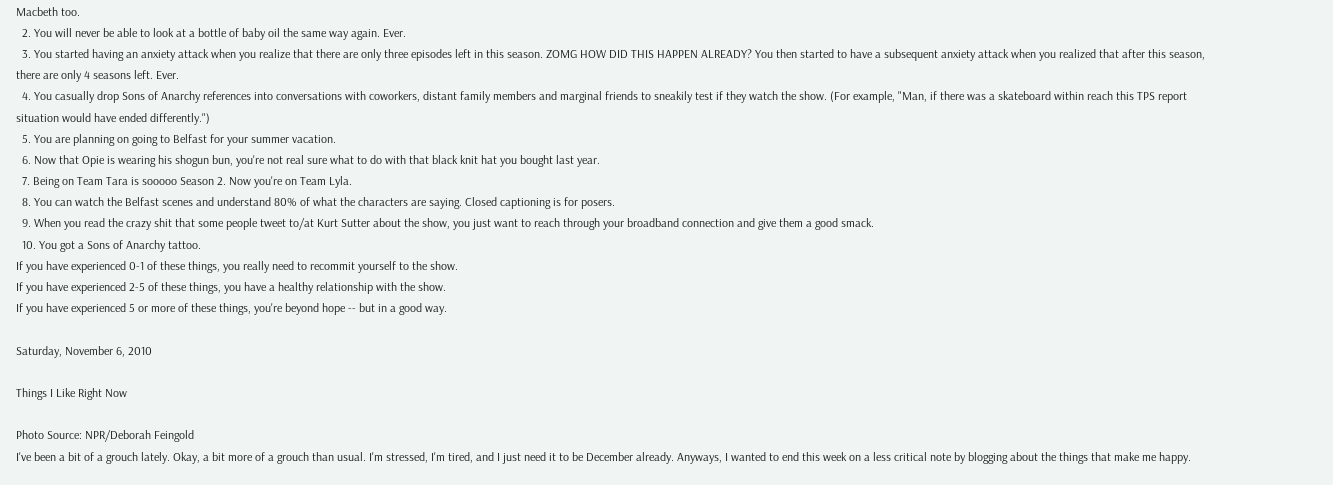Macbeth too.
  2. You will never be able to look at a bottle of baby oil the same way again. Ever.
  3. You started having an anxiety attack when you realize that there are only three episodes left in this season. ZOMG HOW DID THIS HAPPEN ALREADY? You then started to have a subsequent anxiety attack when you realized that after this season, there are only 4 seasons left. Ever.
  4. You casually drop Sons of Anarchy references into conversations with coworkers, distant family members and marginal friends to sneakily test if they watch the show. (For example, "Man, if there was a skateboard within reach this TPS report situation would have ended differently.")
  5. You are planning on going to Belfast for your summer vacation.
  6. Now that Opie is wearing his shogun bun, you're not real sure what to do with that black knit hat you bought last year.
  7. Being on Team Tara is sooooo Season 2. Now you're on Team Lyla.
  8. You can watch the Belfast scenes and understand 80% of what the characters are saying. Closed captioning is for posers.
  9. When you read the crazy shit that some people tweet to/at Kurt Sutter about the show, you just want to reach through your broadband connection and give them a good smack.
  10. You got a Sons of Anarchy tattoo.
If you have experienced 0-1 of these things, you really need to recommit yourself to the show.
If you have experienced 2-5 of these things, you have a healthy relationship with the show.
If you have experienced 5 or more of these things, you're beyond hope -- but in a good way.

Saturday, November 6, 2010

Things I Like Right Now

Photo Source: NPR/Deborah Feingold
I've been a bit of a grouch lately. Okay, a bit more of a grouch than usual. I'm stressed, I'm tired, and I just need it to be December already. Anyways, I wanted to end this week on a less critical note by blogging about the things that make me happy.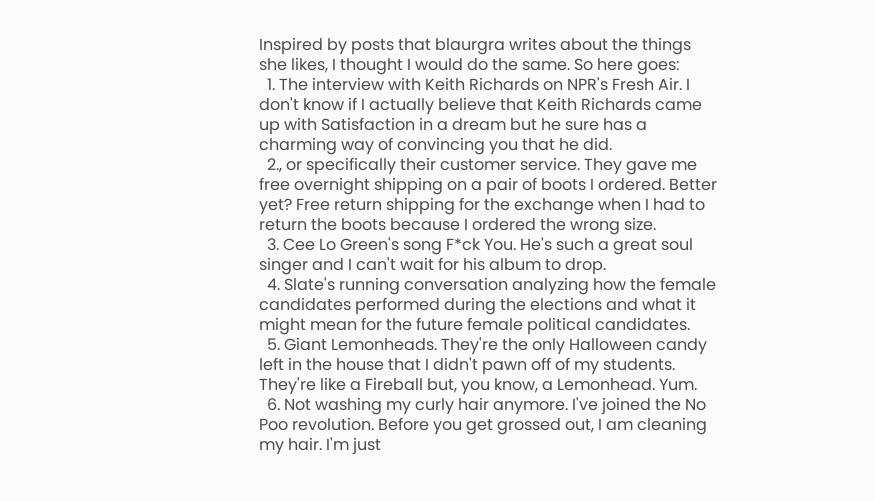Inspired by posts that blaurgra writes about the things she likes, I thought I would do the same. So here goes:
  1. The interview with Keith Richards on NPR's Fresh Air. I don't know if I actually believe that Keith Richards came up with Satisfaction in a dream but he sure has a charming way of convincing you that he did.
  2., or specifically their customer service. They gave me free overnight shipping on a pair of boots I ordered. Better yet? Free return shipping for the exchange when I had to return the boots because I ordered the wrong size.
  3. Cee Lo Green's song F*ck You. He's such a great soul singer and I can't wait for his album to drop.
  4. Slate's running conversation analyzing how the female candidates performed during the elections and what it might mean for the future female political candidates.
  5. Giant Lemonheads. They're the only Halloween candy left in the house that I didn't pawn off of my students. They're like a Fireball but, you know, a Lemonhead. Yum.
  6. Not washing my curly hair anymore. I've joined the No Poo revolution. Before you get grossed out, I am cleaning my hair. I'm just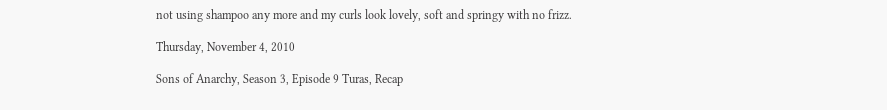not using shampoo any more and my curls look lovely, soft and springy with no frizz.

Thursday, November 4, 2010

Sons of Anarchy, Season 3, Episode 9 Turas, Recap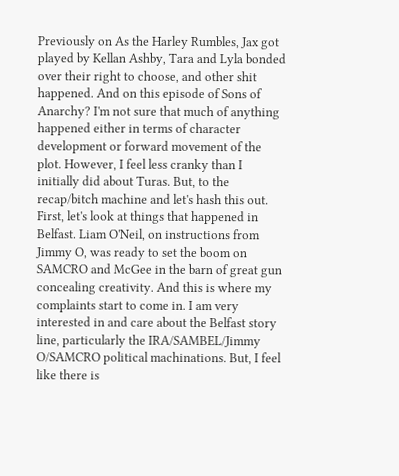Previously on As the Harley Rumbles, Jax got played by Kellan Ashby, Tara and Lyla bonded over their right to choose, and other shit happened. And on this episode of Sons of Anarchy? I'm not sure that much of anything happened either in terms of character development or forward movement of the plot. However, I feel less cranky than I initially did about Turas. But, to the recap/bitch machine and let's hash this out.
First, let's look at things that happened in Belfast. Liam O'Neil, on instructions from Jimmy O, was ready to set the boom on SAMCRO and McGee in the barn of great gun concealing creativity. And this is where my complaints start to come in. I am very interested in and care about the Belfast story line, particularly the IRA/SAMBEL/Jimmy O/SAMCRO political machinations. But, I feel like there is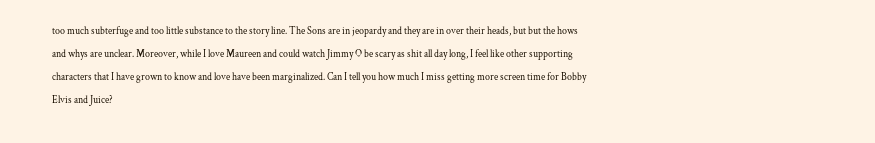too much subterfuge and too little substance to the story line. The Sons are in jeopardy and they are in over their heads, but but the hows and whys are unclear. Moreover, while I love Maureen and could watch Jimmy O be scary as shit all day long, I feel like other supporting characters that I have grown to know and love have been marginalized. Can I tell you how much I miss getting more screen time for Bobby Elvis and Juice?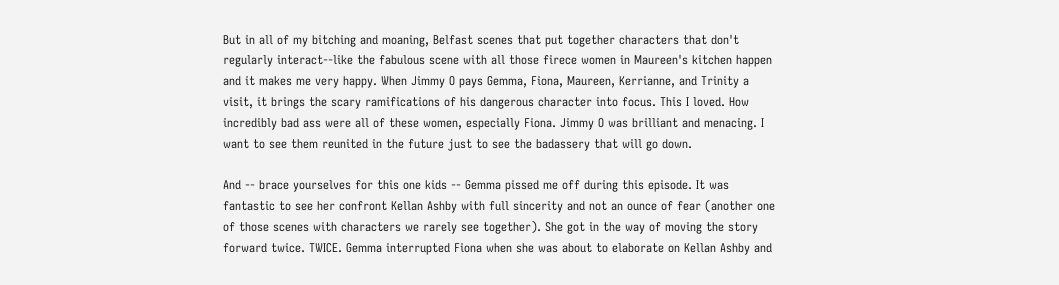But in all of my bitching and moaning, Belfast scenes that put together characters that don't regularly interact--like the fabulous scene with all those firece women in Maureen's kitchen happen and it makes me very happy. When Jimmy O pays Gemma, Fiona, Maureen, Kerrianne, and Trinity a visit, it brings the scary ramifications of his dangerous character into focus. This I loved. How incredibly bad ass were all of these women, especially Fiona. Jimmy O was brilliant and menacing. I want to see them reunited in the future just to see the badassery that will go down.

And -- brace yourselves for this one kids -- Gemma pissed me off during this episode. It was fantastic to see her confront Kellan Ashby with full sincerity and not an ounce of fear (another one of those scenes with characters we rarely see together). She got in the way of moving the story forward twice. TWICE. Gemma interrupted Fiona when she was about to elaborate on Kellan Ashby and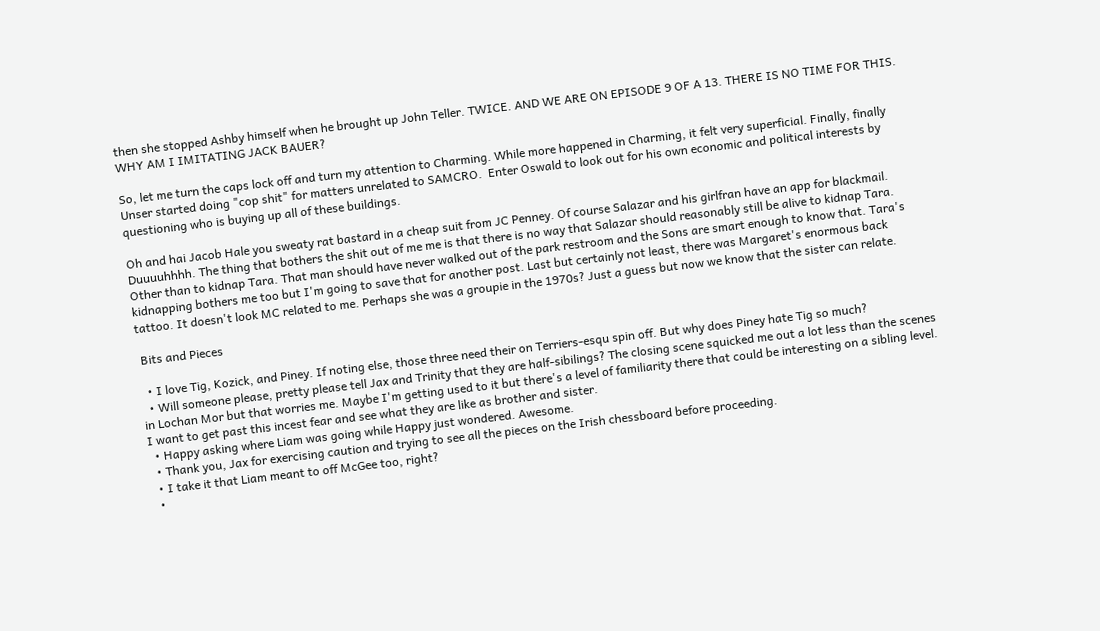then she stopped Ashby himself when he brought up John Teller. TWICE. AND WE ARE ON EPISODE 9 OF A 13. THERE IS NO TIME FOR THIS. WHY AM I IMITATING JACK BAUER?

So, let me turn the caps lock off and turn my attention to Charming. While more happened in Charming, it felt very superficial. Finally, finally Unser started doing "cop shit" for matters unrelated to SAMCRO.  Enter Oswald to look out for his own economic and political interests by questioning who is buying up all of these buildings.

Oh and hai Jacob Hale you sweaty rat bastard in a cheap suit from JC Penney. Of course Salazar and his girlfran have an app for blackmail. Duuuuhhhh. The thing that bothers the shit out of me me is that there is no way that Salazar should reasonably still be alive to kidnap Tara. Other than to kidnap Tara. That man should have never walked out of the park restroom and the Sons are smart enough to know that. Tara's kidnapping bothers me too but I'm going to save that for another post. Last but certainly not least, there was Margaret's enormous back tattoo. It doesn't look MC related to me. Perhaps she was a groupie in the 1970s? Just a guess but now we know that the sister can relate.

 Bits and Pieces

  • I love Tig, Kozick, and Piney. If noting else, those three need their on Terriers-esqu spin off. But why does Piney hate Tig so much?
  • Will someone please, pretty please tell Jax and Trinity that they are half-sibilings? The closing scene squicked me out a lot less than the scenes in Lochan Mor but that worries me. Maybe I'm getting used to it but there's a level of familiarity there that could be interesting on a sibling level. I want to get past this incest fear and see what they are like as brother and sister.
  • Happy asking where Liam was going while Happy just wondered. Awesome.
  • Thank you, Jax for exercising caution and trying to see all the pieces on the Irish chessboard before proceeding.
  • I take it that Liam meant to off McGee too, right?
  •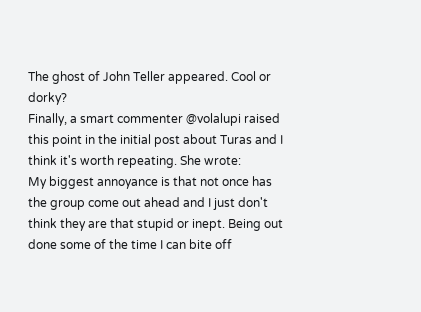The ghost of John Teller appeared. Cool or dorky?
Finally, a smart commenter @volalupi raised this point in the initial post about Turas and I think it's worth repeating. She wrote:
My biggest annoyance is that not once has the group come out ahead and I just don't think they are that stupid or inept. Being out done some of the time I can bite off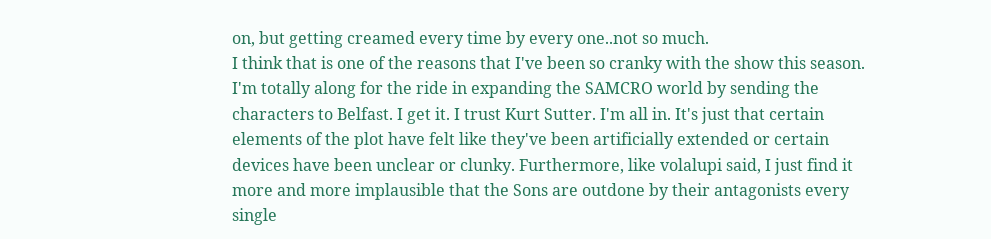on, but getting creamed every time by every one..not so much.
I think that is one of the reasons that I've been so cranky with the show this season. I'm totally along for the ride in expanding the SAMCRO world by sending the characters to Belfast. I get it. I trust Kurt Sutter. I'm all in. It's just that certain elements of the plot have felt like they've been artificially extended or certain devices have been unclear or clunky. Furthermore, like volalupi said, I just find it more and more implausible that the Sons are outdone by their antagonists every single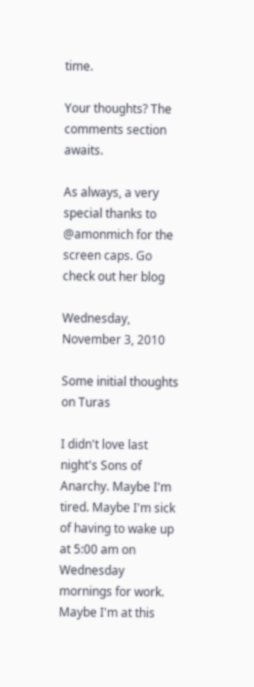time.

Your thoughts? The comments section awaits.

As always, a very special thanks to @amonmich for the screen caps. Go check out her blog

Wednesday, November 3, 2010

Some initial thoughts on Turas

I didn't love last night's Sons of Anarchy. Maybe I'm tired. Maybe I'm sick of having to wake up at 5:00 am on Wednesday mornings for work. Maybe I'm at this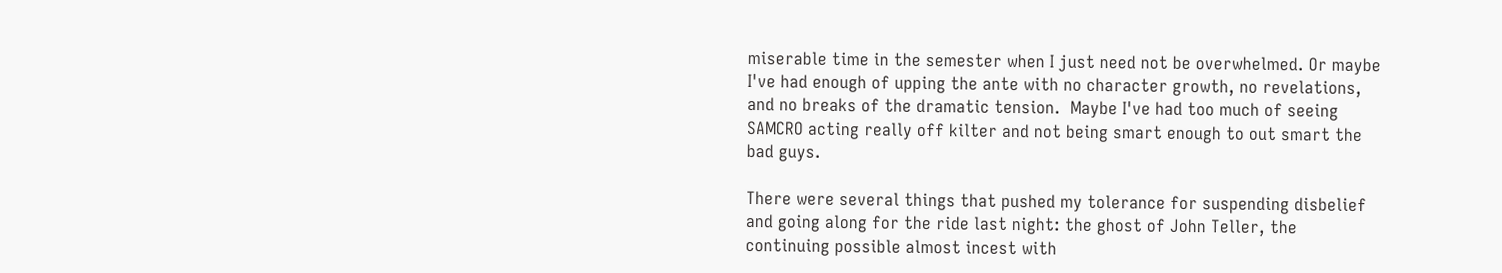miserable time in the semester when I just need not be overwhelmed. Or maybe I've had enough of upping the ante with no character growth, no revelations, and no breaks of the dramatic tension.  Maybe I've had too much of seeing SAMCRO acting really off kilter and not being smart enough to out smart the bad guys.

There were several things that pushed my tolerance for suspending disbelief and going along for the ride last night: the ghost of John Teller, the continuing possible almost incest with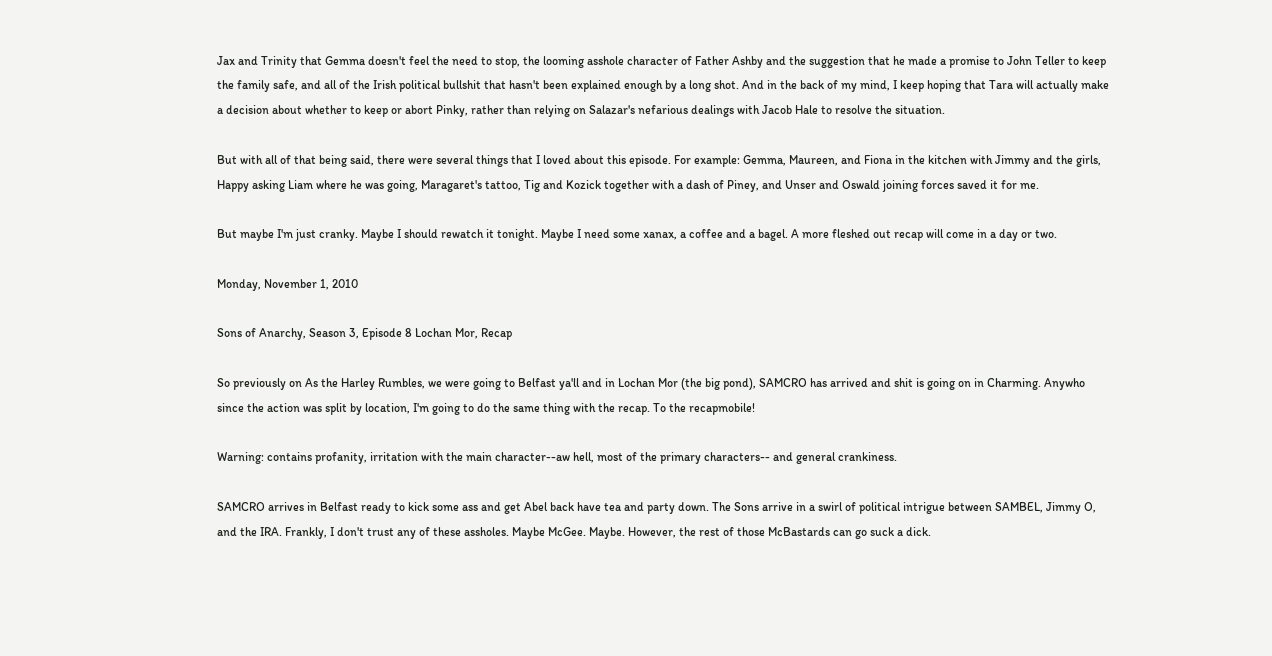Jax and Trinity that Gemma doesn't feel the need to stop, the looming asshole character of Father Ashby and the suggestion that he made a promise to John Teller to keep the family safe, and all of the Irish political bullshit that hasn't been explained enough by a long shot. And in the back of my mind, I keep hoping that Tara will actually make a decision about whether to keep or abort Pinky, rather than relying on Salazar's nefarious dealings with Jacob Hale to resolve the situation.

But with all of that being said, there were several things that I loved about this episode. For example: Gemma, Maureen, and Fiona in the kitchen with Jimmy and the girls, Happy asking Liam where he was going, Maragaret's tattoo, Tig and Kozick together with a dash of Piney, and Unser and Oswald joining forces saved it for me.

But maybe I'm just cranky. Maybe I should rewatch it tonight. Maybe I need some xanax, a coffee and a bagel. A more fleshed out recap will come in a day or two.

Monday, November 1, 2010

Sons of Anarchy, Season 3, Episode 8 Lochan Mor, Recap

So previously on As the Harley Rumbles, we were going to Belfast ya'll and in Lochan Mor (the big pond), SAMCRO has arrived and shit is going on in Charming. Anywho since the action was split by location, I'm going to do the same thing with the recap. To the recapmobile!

Warning: contains profanity, irritation with the main character--aw hell, most of the primary characters-- and general crankiness.

SAMCRO arrives in Belfast ready to kick some ass and get Abel back have tea and party down. The Sons arrive in a swirl of political intrigue between SAMBEL, Jimmy O, and the IRA. Frankly, I don't trust any of these assholes. Maybe McGee. Maybe. However, the rest of those McBastards can go suck a dick.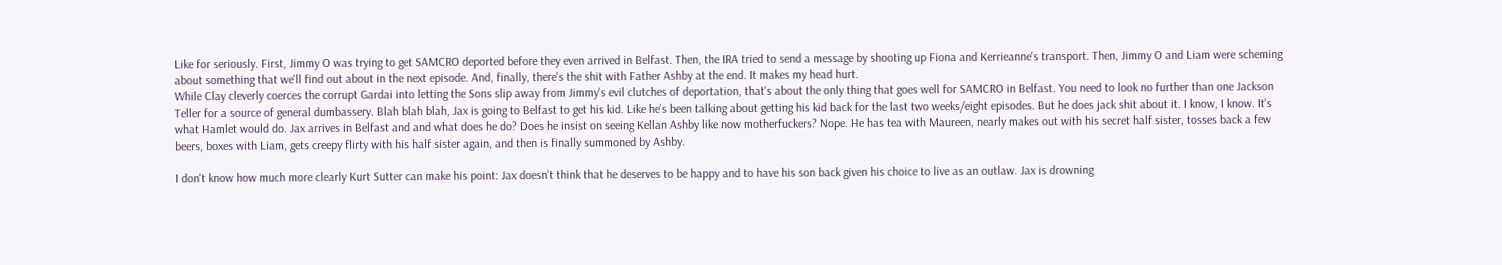Like for seriously. First, Jimmy O was trying to get SAMCRO deported before they even arrived in Belfast. Then, the IRA tried to send a message by shooting up Fiona and Kerrieanne's transport. Then, Jimmy O and Liam were scheming about something that we'll find out about in the next episode. And, finally, there's the shit with Father Ashby at the end. It makes my head hurt.
While Clay cleverly coerces the corrupt Gardai into letting the Sons slip away from Jimmy's evil clutches of deportation, that's about the only thing that goes well for SAMCRO in Belfast. You need to look no further than one Jackson Teller for a source of general dumbassery. Blah blah blah, Jax is going to Belfast to get his kid. Like he's been talking about getting his kid back for the last two weeks/eight episodes. But he does jack shit about it. I know, I know. It's what Hamlet would do. Jax arrives in Belfast and and what does he do? Does he insist on seeing Kellan Ashby like now motherfuckers? Nope. He has tea with Maureen, nearly makes out with his secret half sister, tosses back a few beers, boxes with Liam, gets creepy flirty with his half sister again, and then is finally summoned by Ashby.

I don't know how much more clearly Kurt Sutter can make his point: Jax doesn't think that he deserves to be happy and to have his son back given his choice to live as an outlaw. Jax is drowning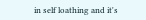in self loathing and it's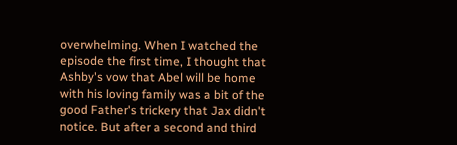overwhelming. When I watched the episode the first time, I thought that Ashby's vow that Abel will be home with his loving family was a bit of the good Father's trickery that Jax didn't notice. But after a second and third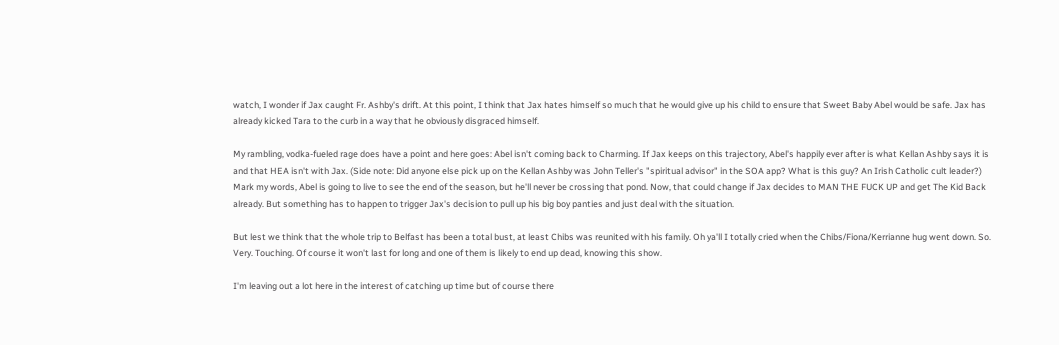watch, I wonder if Jax caught Fr. Ashby's drift. At this point, I think that Jax hates himself so much that he would give up his child to ensure that Sweet Baby Abel would be safe. Jax has already kicked Tara to the curb in a way that he obviously disgraced himself.

My rambling, vodka-fueled rage does have a point and here goes: Abel isn't coming back to Charming. If Jax keeps on this trajectory, Abel's happily ever after is what Kellan Ashby says it is and that HEA isn't with Jax. (Side note: Did anyone else pick up on the Kellan Ashby was John Teller's "spiritual advisor" in the SOA app? What is this guy? An Irish Catholic cult leader?) Mark my words, Abel is going to live to see the end of the season, but he'll never be crossing that pond. Now, that could change if Jax decides to MAN THE FUCK UP and get The Kid Back already. But something has to happen to trigger Jax's decision to pull up his big boy panties and just deal with the situation.

But lest we think that the whole trip to Belfast has been a total bust, at least Chibs was reunited with his family. Oh ya'll I totally cried when the Chibs/Fiona/Kerrianne hug went down. So. Very. Touching. Of course it won't last for long and one of them is likely to end up dead, knowing this show.

I'm leaving out a lot here in the interest of catching up time but of course there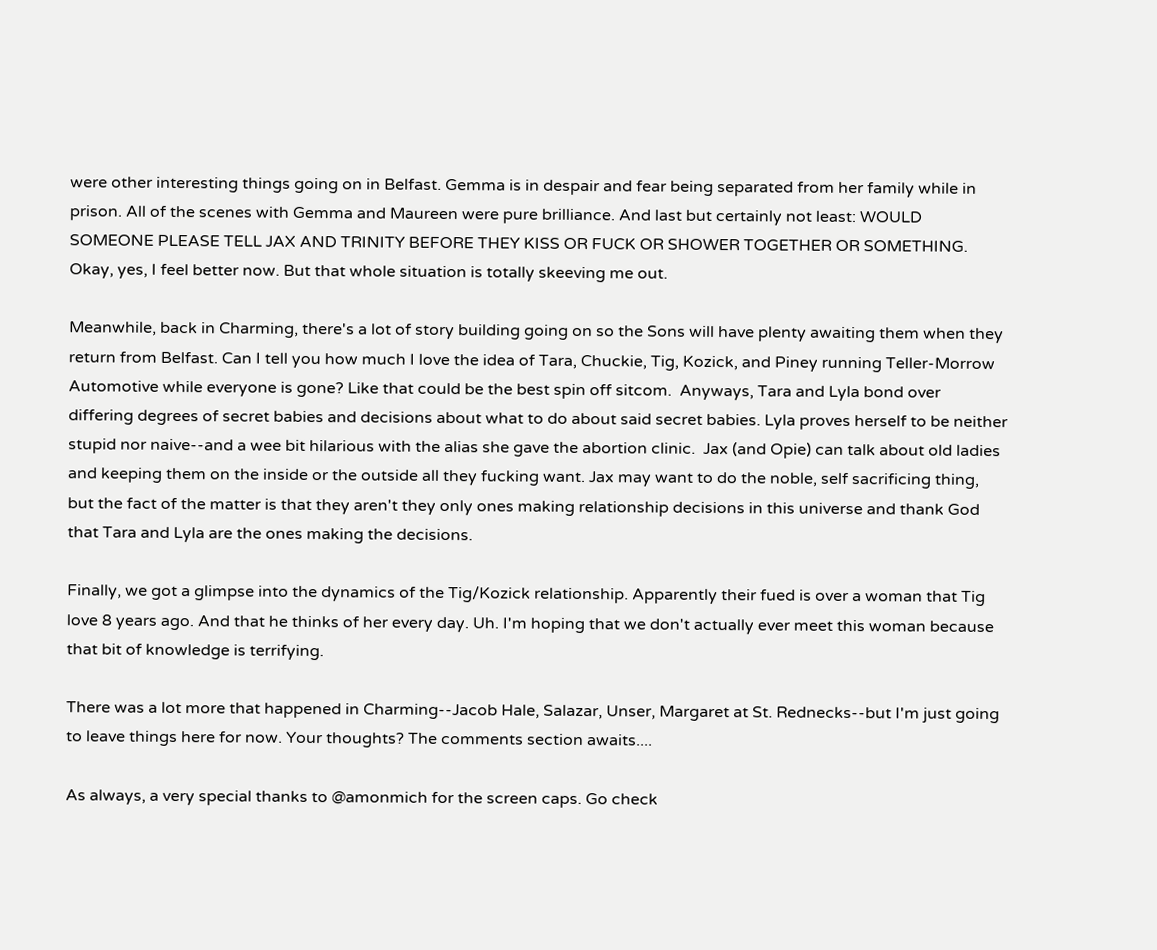were other interesting things going on in Belfast. Gemma is in despair and fear being separated from her family while in prison. All of the scenes with Gemma and Maureen were pure brilliance. And last but certainly not least: WOULD SOMEONE PLEASE TELL JAX AND TRINITY BEFORE THEY KISS OR FUCK OR SHOWER TOGETHER OR SOMETHING. Okay, yes, I feel better now. But that whole situation is totally skeeving me out.

Meanwhile, back in Charming, there's a lot of story building going on so the Sons will have plenty awaiting them when they return from Belfast. Can I tell you how much I love the idea of Tara, Chuckie, Tig, Kozick, and Piney running Teller-Morrow Automotive while everyone is gone? Like that could be the best spin off sitcom.  Anyways, Tara and Lyla bond over differing degrees of secret babies and decisions about what to do about said secret babies. Lyla proves herself to be neither stupid nor naive--and a wee bit hilarious with the alias she gave the abortion clinic.  Jax (and Opie) can talk about old ladies and keeping them on the inside or the outside all they fucking want. Jax may want to do the noble, self sacrificing thing, but the fact of the matter is that they aren't they only ones making relationship decisions in this universe and thank God that Tara and Lyla are the ones making the decisions.

Finally, we got a glimpse into the dynamics of the Tig/Kozick relationship. Apparently their fued is over a woman that Tig love 8 years ago. And that he thinks of her every day. Uh. I'm hoping that we don't actually ever meet this woman because that bit of knowledge is terrifying.

There was a lot more that happened in Charming--Jacob Hale, Salazar, Unser, Margaret at St. Rednecks--but I'm just going to leave things here for now. Your thoughts? The comments section awaits....

As always, a very special thanks to @amonmich for the screen caps. Go check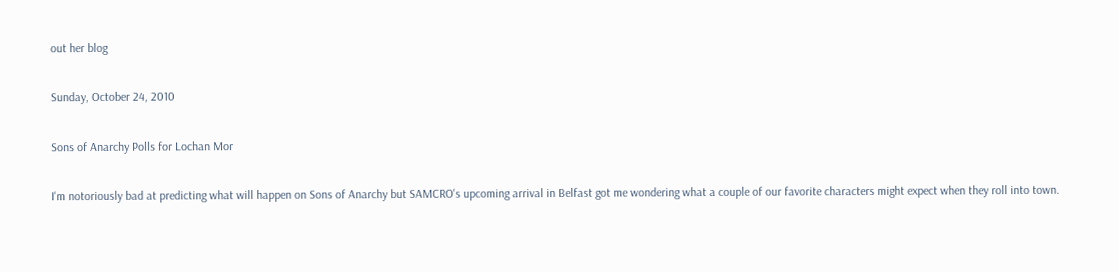out her blog

Sunday, October 24, 2010

Sons of Anarchy Polls for Lochan Mor

I'm notoriously bad at predicting what will happen on Sons of Anarchy but SAMCRO's upcoming arrival in Belfast got me wondering what a couple of our favorite characters might expect when they roll into town.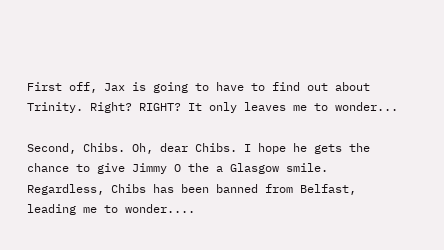First off, Jax is going to have to find out about Trinity. Right? RIGHT? It only leaves me to wonder...

Second, Chibs. Oh, dear Chibs. I hope he gets the chance to give Jimmy O the a Glasgow smile. Regardless, Chibs has been banned from Belfast, leading me to wonder....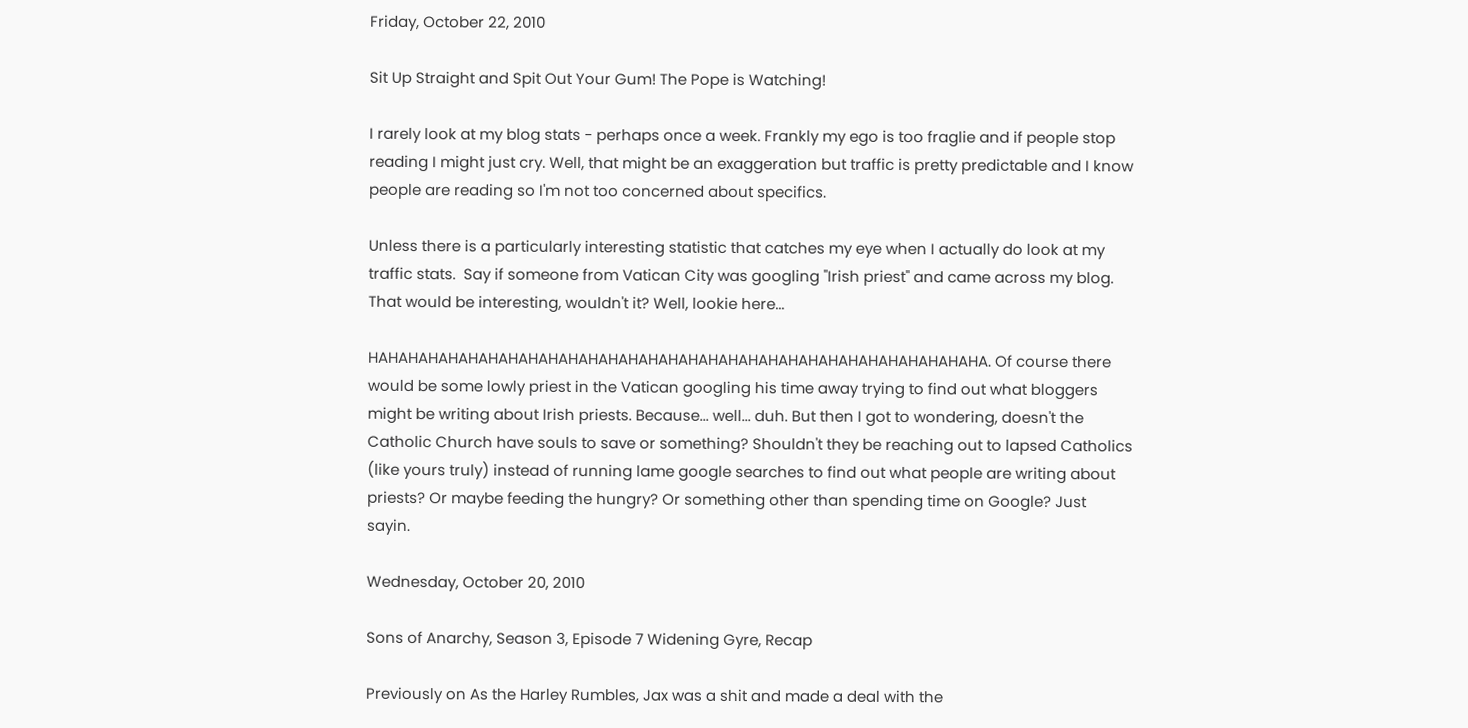Friday, October 22, 2010

Sit Up Straight and Spit Out Your Gum! The Pope is Watching!

I rarely look at my blog stats - perhaps once a week. Frankly my ego is too fraglie and if people stop reading I might just cry. Well, that might be an exaggeration but traffic is pretty predictable and I know people are reading so I'm not too concerned about specifics.

Unless there is a particularly interesting statistic that catches my eye when I actually do look at my traffic stats.  Say if someone from Vatican City was googling "Irish priest" and came across my blog. That would be interesting, wouldn't it? Well, lookie here...

HAHAHAHAHAHAHAHAHAHAHAHAHAHAHAHAHAHAHAHAHAHAHAHAHAHAHAHAHAHAHA. Of course there would be some lowly priest in the Vatican googling his time away trying to find out what bloggers might be writing about Irish priests. Because... well... duh. But then I got to wondering, doesn't the Catholic Church have souls to save or something? Shouldn't they be reaching out to lapsed Catholics (like yours truly) instead of running lame google searches to find out what people are writing about priests? Or maybe feeding the hungry? Or something other than spending time on Google? Just sayin.

Wednesday, October 20, 2010

Sons of Anarchy, Season 3, Episode 7 Widening Gyre, Recap

Previously on As the Harley Rumbles, Jax was a shit and made a deal with the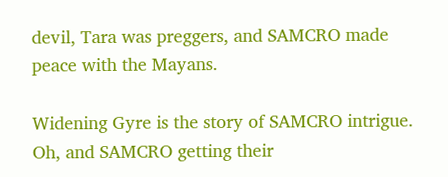devil, Tara was preggers, and SAMCRO made peace with the Mayans.

Widening Gyre is the story of SAMCRO intrigue. Oh, and SAMCRO getting their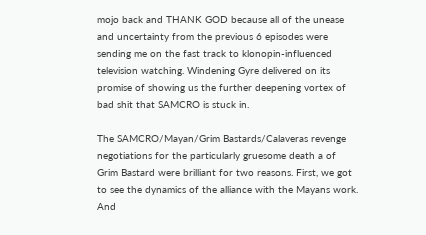mojo back and THANK GOD because all of the unease and uncertainty from the previous 6 episodes were sending me on the fast track to klonopin-influenced television watching. Windening Gyre delivered on its promise of showing us the further deepening vortex of bad shit that SAMCRO is stuck in.

The SAMCRO/Mayan/Grim Bastards/Calaveras revenge negotiations for the particularly gruesome death a of Grim Bastard were brilliant for two reasons. First, we got to see the dynamics of the alliance with the Mayans work. And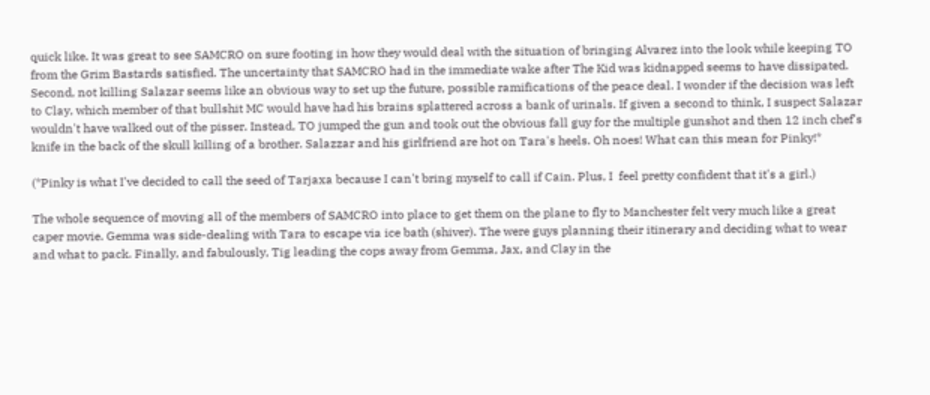quick like. It was great to see SAMCRO on sure footing in how they would deal with the situation of bringing Alvarez into the look while keeping TO from the Grim Bastards satisfied. The uncertainty that SAMCRO had in the immediate wake after The Kid was kidnapped seems to have dissipated. Second, not killing Salazar seems like an obvious way to set up the future, possible ramifications of the peace deal. I wonder if the decision was left to Clay, which member of that bullshit MC would have had his brains splattered across a bank of urinals. If given a second to think, I suspect Salazar wouldn't have walked out of the pisser. Instead, TO jumped the gun and took out the obvious fall guy for the multiple gunshot and then 12 inch chef's knife in the back of the skull killing of a brother. Salazzar and his girlfriend are hot on Tara's heels. Oh noes! What can this mean for Pinky!*

(*Pinky is what I've decided to call the seed of Tarjaxa because I can't bring myself to call if Cain. Plus, I  feel pretty confident that it's a girl.)

The whole sequence of moving all of the members of SAMCRO into place to get them on the plane to fly to Manchester felt very much like a great caper movie. Gemma was side-dealing with Tara to escape via ice bath (shiver). The were guys planning their itinerary and deciding what to wear and what to pack. Finally, and fabulously, Tig leading the cops away from Gemma, Jax, and Clay in the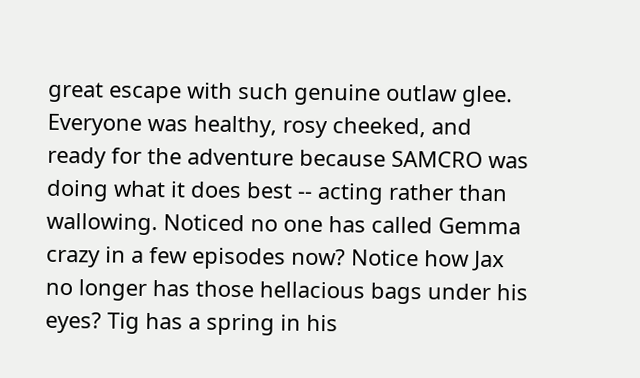great escape with such genuine outlaw glee.  Everyone was healthy, rosy cheeked, and ready for the adventure because SAMCRO was doing what it does best -- acting rather than wallowing. Noticed no one has called Gemma crazy in a few episodes now? Notice how Jax no longer has those hellacious bags under his eyes? Tig has a spring in his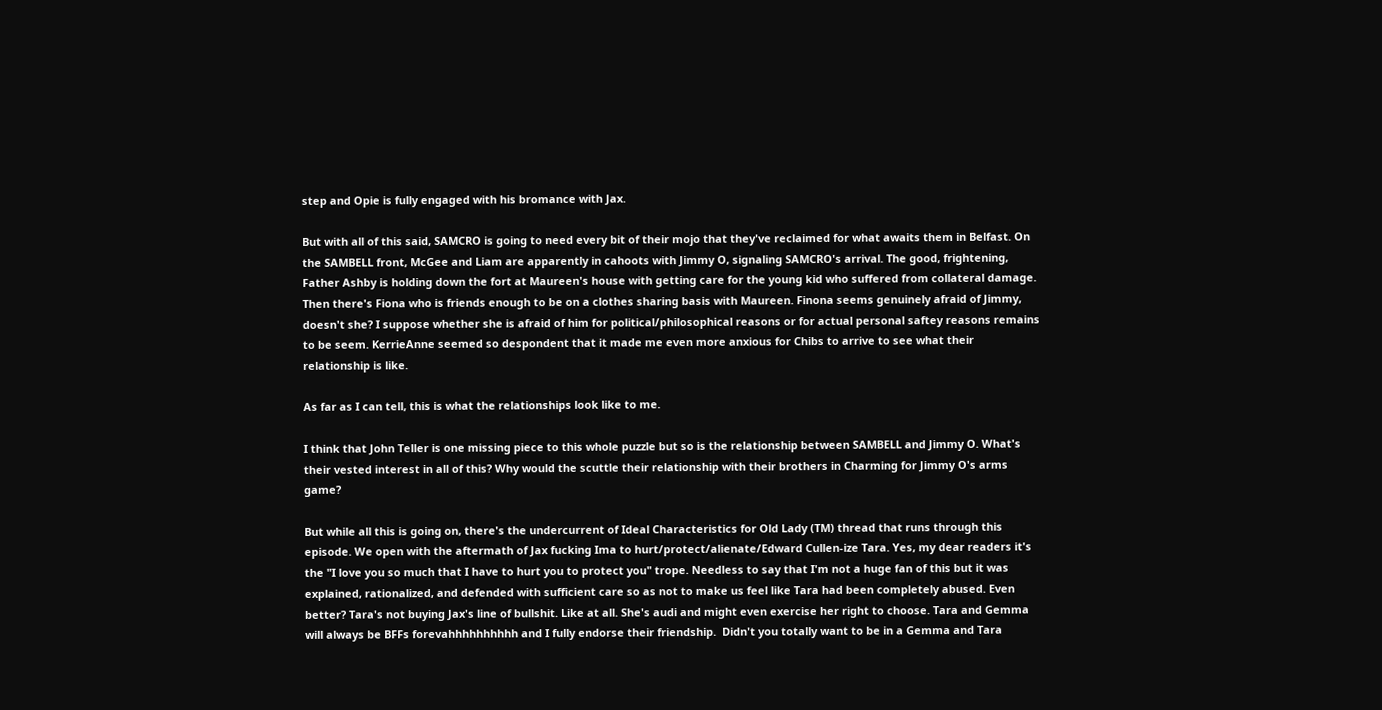step and Opie is fully engaged with his bromance with Jax.

But with all of this said, SAMCRO is going to need every bit of their mojo that they've reclaimed for what awaits them in Belfast. On the SAMBELL front, McGee and Liam are apparently in cahoots with Jimmy O, signaling SAMCRO's arrival. The good, frightening, Father Ashby is holding down the fort at Maureen's house with getting care for the young kid who suffered from collateral damage. Then there's Fiona who is friends enough to be on a clothes sharing basis with Maureen. Finona seems genuinely afraid of Jimmy, doesn't she? I suppose whether she is afraid of him for political/philosophical reasons or for actual personal saftey reasons remains to be seem. KerrieAnne seemed so despondent that it made me even more anxious for Chibs to arrive to see what their relationship is like.

As far as I can tell, this is what the relationships look like to me.

I think that John Teller is one missing piece to this whole puzzle but so is the relationship between SAMBELL and Jimmy O. What's their vested interest in all of this? Why would the scuttle their relationship with their brothers in Charming for Jimmy O's arms game?

But while all this is going on, there's the undercurrent of Ideal Characteristics for Old Lady (TM) thread that runs through this episode. We open with the aftermath of Jax fucking Ima to hurt/protect/alienate/Edward Cullen-ize Tara. Yes, my dear readers it's the "I love you so much that I have to hurt you to protect you" trope. Needless to say that I'm not a huge fan of this but it was explained, rationalized, and defended with sufficient care so as not to make us feel like Tara had been completely abused. Even better? Tara's not buying Jax's line of bullshit. Like at all. She's audi and might even exercise her right to choose. Tara and Gemma will always be BFFs forevahhhhhhhhhh and I fully endorse their friendship.  Didn't you totally want to be in a Gemma and Tara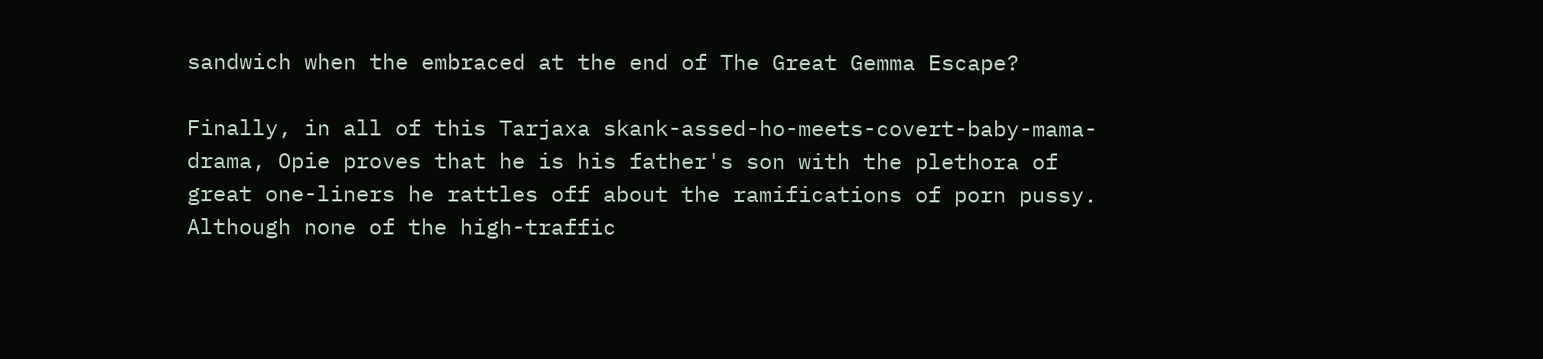sandwich when the embraced at the end of The Great Gemma Escape?

Finally, in all of this Tarjaxa skank-assed-ho-meets-covert-baby-mama-drama, Opie proves that he is his father's son with the plethora of great one-liners he rattles off about the ramifications of porn pussy. Although none of the high-traffic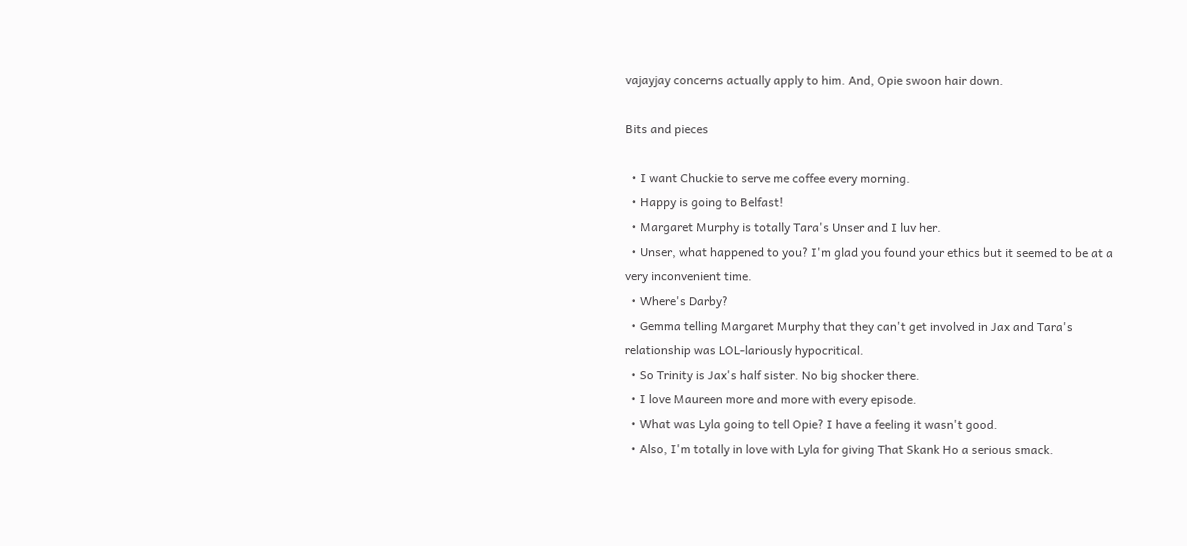vajayjay concerns actually apply to him. And, Opie swoon hair down.

Bits and pieces

  • I want Chuckie to serve me coffee every morning.
  • Happy is going to Belfast!
  • Margaret Murphy is totally Tara's Unser and I luv her.
  • Unser, what happened to you? I'm glad you found your ethics but it seemed to be at a very inconvenient time.
  • Where's Darby?
  • Gemma telling Margaret Murphy that they can't get involved in Jax and Tara's relationship was LOL-lariously hypocritical.
  • So Trinity is Jax's half sister. No big shocker there.
  • I love Maureen more and more with every episode.
  • What was Lyla going to tell Opie? I have a feeling it wasn't good.
  • Also, I'm totally in love with Lyla for giving That Skank Ho a serious smack.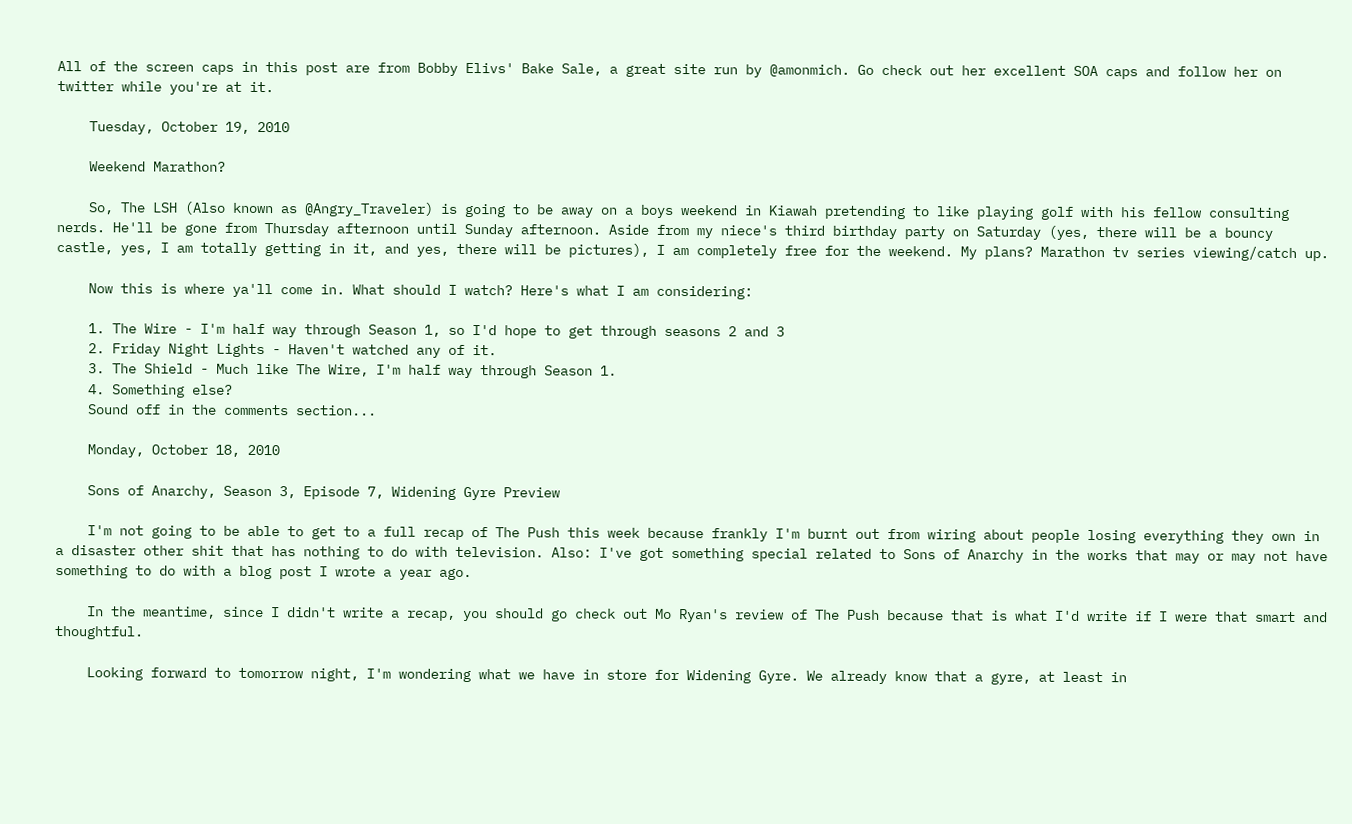All of the screen caps in this post are from Bobby Elivs' Bake Sale, a great site run by @amonmich. Go check out her excellent SOA caps and follow her on twitter while you're at it.

    Tuesday, October 19, 2010

    Weekend Marathon?

    So, The LSH (Also known as @Angry_Traveler) is going to be away on a boys weekend in Kiawah pretending to like playing golf with his fellow consulting nerds. He'll be gone from Thursday afternoon until Sunday afternoon. Aside from my niece's third birthday party on Saturday (yes, there will be a bouncy castle, yes, I am totally getting in it, and yes, there will be pictures), I am completely free for the weekend. My plans? Marathon tv series viewing/catch up.

    Now this is where ya'll come in. What should I watch? Here's what I am considering:

    1. The Wire - I'm half way through Season 1, so I'd hope to get through seasons 2 and 3
    2. Friday Night Lights - Haven't watched any of it.
    3. The Shield - Much like The Wire, I'm half way through Season 1.
    4. Something else?
    Sound off in the comments section...

    Monday, October 18, 2010

    Sons of Anarchy, Season 3, Episode 7, Widening Gyre Preview

    I'm not going to be able to get to a full recap of The Push this week because frankly I'm burnt out from wiring about people losing everything they own in a disaster other shit that has nothing to do with television. Also: I've got something special related to Sons of Anarchy in the works that may or may not have something to do with a blog post I wrote a year ago.

    In the meantime, since I didn't write a recap, you should go check out Mo Ryan's review of The Push because that is what I'd write if I were that smart and thoughtful.

    Looking forward to tomorrow night, I'm wondering what we have in store for Widening Gyre. We already know that a gyre, at least in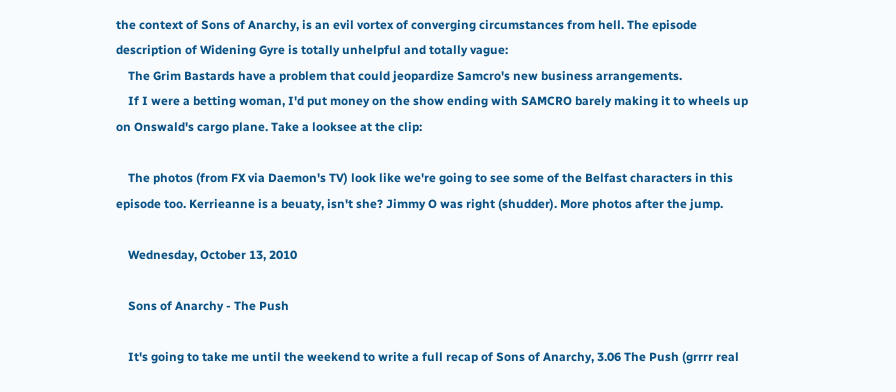the context of Sons of Anarchy, is an evil vortex of converging circumstances from hell. The episode description of Widening Gyre is totally unhelpful and totally vague:
    The Grim Bastards have a problem that could jeopardize Samcro's new business arrangements.
    If I were a betting woman, I'd put money on the show ending with SAMCRO barely making it to wheels up on Onswald's cargo plane. Take a looksee at the clip:

    The photos (from FX via Daemon's TV) look like we're going to see some of the Belfast characters in this episode too. Kerrieanne is a beuaty, isn't she? Jimmy O was right (shudder). More photos after the jump.

    Wednesday, October 13, 2010

    Sons of Anarchy - The Push

    It's going to take me until the weekend to write a full recap of Sons of Anarchy, 3.06 The Push (grrrr real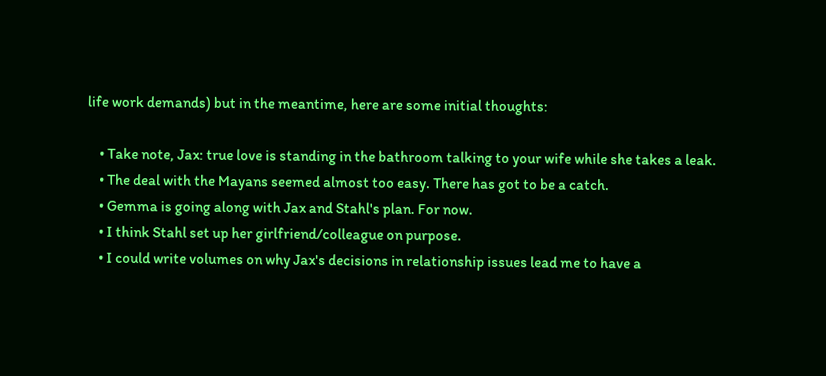life work demands) but in the meantime, here are some initial thoughts:

    • Take note, Jax: true love is standing in the bathroom talking to your wife while she takes a leak.
    • The deal with the Mayans seemed almost too easy. There has got to be a catch.
    • Gemma is going along with Jax and Stahl's plan. For now.
    • I think Stahl set up her girlfriend/colleague on purpose.
    • I could write volumes on why Jax's decisions in relationship issues lead me to have a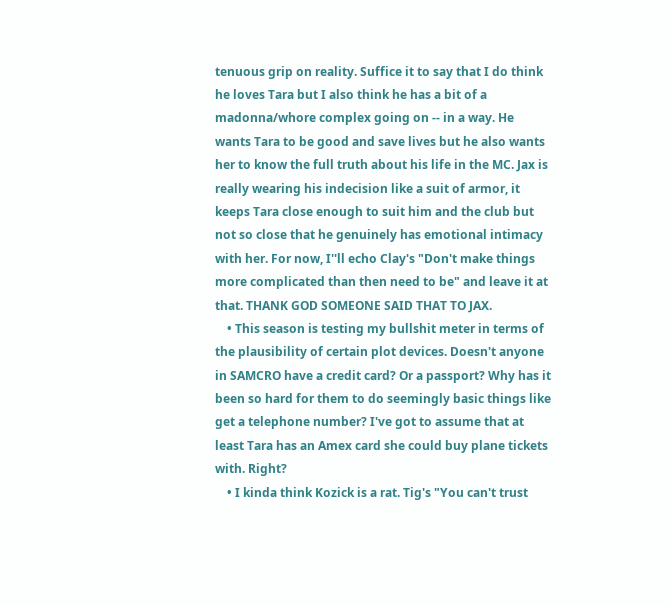tenuous grip on reality. Suffice it to say that I do think he loves Tara but I also think he has a bit of a madonna/whore complex going on -- in a way. He wants Tara to be good and save lives but he also wants her to know the full truth about his life in the MC. Jax is really wearing his indecision like a suit of armor, it keeps Tara close enough to suit him and the club but not so close that he genuinely has emotional intimacy with her. For now, I''ll echo Clay's "Don't make things more complicated than then need to be" and leave it at that. THANK GOD SOMEONE SAID THAT TO JAX.
    • This season is testing my bullshit meter in terms of the plausibility of certain plot devices. Doesn't anyone in SAMCRO have a credit card? Or a passport? Why has it been so hard for them to do seemingly basic things like get a telephone number? I've got to assume that at least Tara has an Amex card she could buy plane tickets with. Right?
    • I kinda think Kozick is a rat. Tig's "You can't trust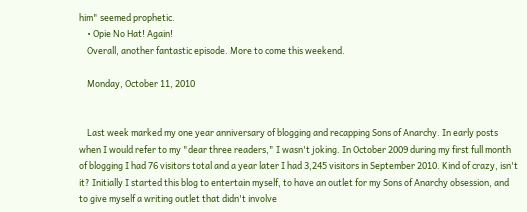him" seemed prophetic.
    • Opie No Hat! Again!
    Overall, another fantastic episode. More to come this weekend.

    Monday, October 11, 2010


    Last week marked my one year anniversary of blogging and recapping Sons of Anarchy. In early posts when I would refer to my "dear three readers," I wasn't joking. In October 2009 during my first full month of blogging I had 76 visitors total and a year later I had 3,245 visitors in September 2010. Kind of crazy, isn't it? Initially I started this blog to entertain myself, to have an outlet for my Sons of Anarchy obsession, and to give myself a writing outlet that didn't involve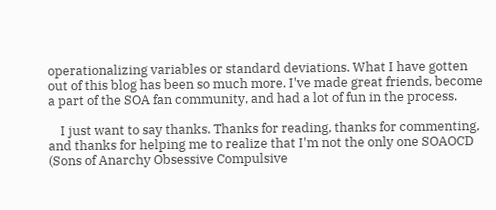operationalizing variables or standard deviations. What I have gotten out of this blog has been so much more. I've made great friends, become a part of the SOA fan community, and had a lot of fun in the process.

    I just want to say thanks. Thanks for reading, thanks for commenting, and thanks for helping me to realize that I'm not the only one SOAOCD (Sons of Anarchy Obsessive Compulsive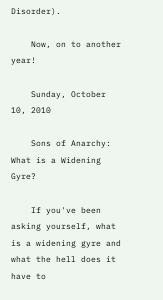Disorder).

    Now, on to another year!

    Sunday, October 10, 2010

    Sons of Anarchy: What is a Widening Gyre?

    If you've been asking yourself, what is a widening gyre and what the hell does it have to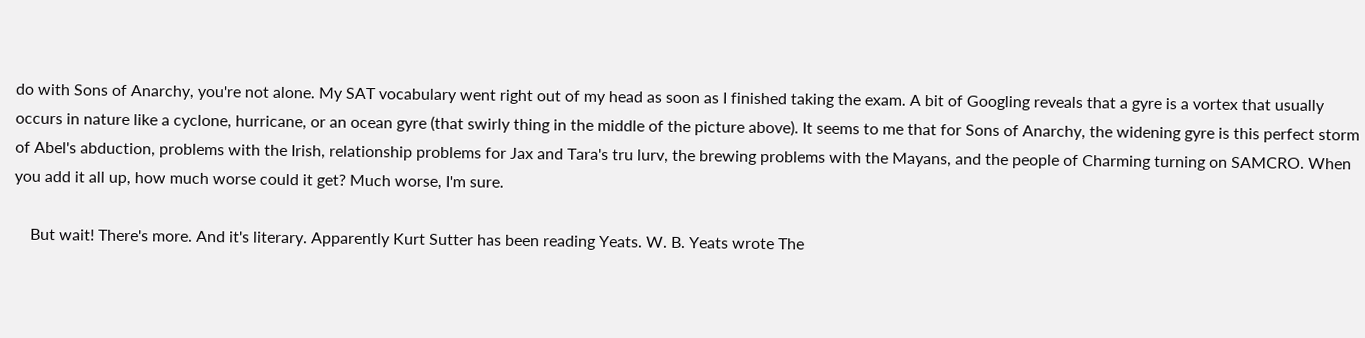do with Sons of Anarchy, you're not alone. My SAT vocabulary went right out of my head as soon as I finished taking the exam. A bit of Googling reveals that a gyre is a vortex that usually occurs in nature like a cyclone, hurricane, or an ocean gyre (that swirly thing in the middle of the picture above). It seems to me that for Sons of Anarchy, the widening gyre is this perfect storm of Abel's abduction, problems with the Irish, relationship problems for Jax and Tara's tru lurv, the brewing problems with the Mayans, and the people of Charming turning on SAMCRO. When you add it all up, how much worse could it get? Much worse, I'm sure.

    But wait! There's more. And it's literary. Apparently Kurt Sutter has been reading Yeats. W. B. Yeats wrote The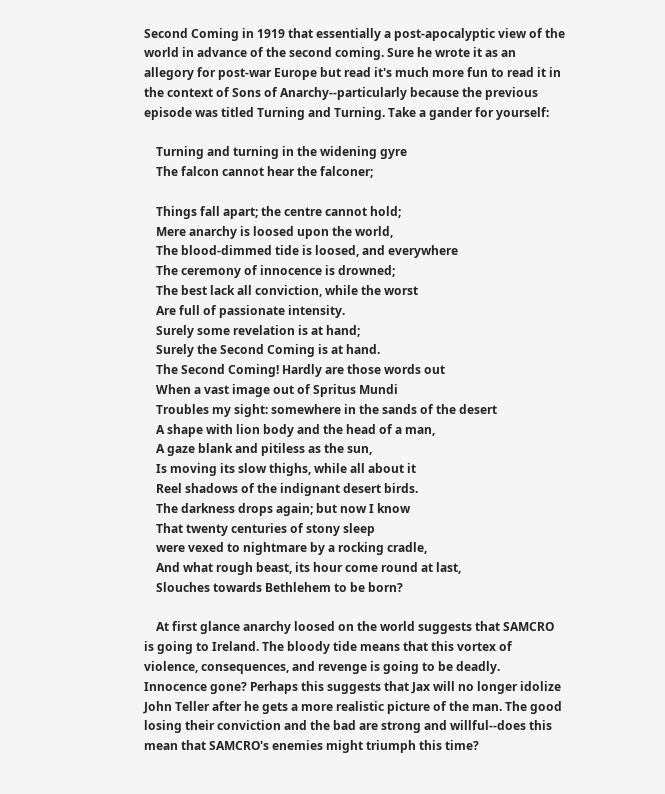Second Coming in 1919 that essentially a post-apocalyptic view of the world in advance of the second coming. Sure he wrote it as an allegory for post-war Europe but read it's much more fun to read it in the context of Sons of Anarchy--particularly because the previous episode was titled Turning and Turning. Take a gander for yourself:

    Turning and turning in the widening gyre
    The falcon cannot hear the falconer;

    Things fall apart; the centre cannot hold;
    Mere anarchy is loosed upon the world,
    The blood-dimmed tide is loosed, and everywhere
    The ceremony of innocence is drowned;
    The best lack all conviction, while the worst
    Are full of passionate intensity.
    Surely some revelation is at hand;
    Surely the Second Coming is at hand.
    The Second Coming! Hardly are those words out
    When a vast image out of Spritus Mundi
    Troubles my sight: somewhere in the sands of the desert
    A shape with lion body and the head of a man,
    A gaze blank and pitiless as the sun,
    Is moving its slow thighs, while all about it
    Reel shadows of the indignant desert birds.
    The darkness drops again; but now I know
    That twenty centuries of stony sleep
    were vexed to nightmare by a rocking cradle,
    And what rough beast, its hour come round at last,
    Slouches towards Bethlehem to be born?

    At first glance anarchy loosed on the world suggests that SAMCRO is going to Ireland. The bloody tide means that this vortex of violence, consequences, and revenge is going to be deadly. Innocence gone? Perhaps this suggests that Jax will no longer idolize John Teller after he gets a more realistic picture of the man. The good losing their conviction and the bad are strong and willful--does this mean that SAMCRO's enemies might triumph this time?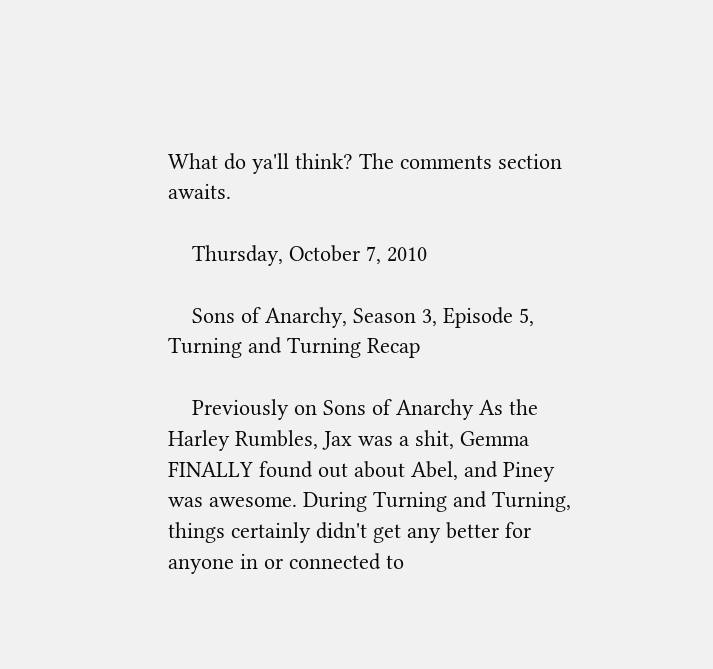What do ya'll think? The comments section awaits.

    Thursday, October 7, 2010

    Sons of Anarchy, Season 3, Episode 5, Turning and Turning Recap

    Previously on Sons of Anarchy As the Harley Rumbles, Jax was a shit, Gemma FINALLY found out about Abel, and Piney was awesome. During Turning and Turning, things certainly didn't get any better for anyone in or connected to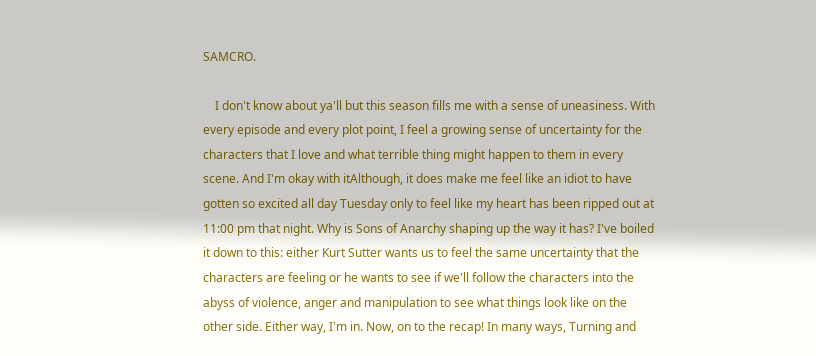SAMCRO.

    I don't know about ya'll but this season fills me with a sense of uneasiness. With every episode and every plot point, I feel a growing sense of uncertainty for the characters that I love and what terrible thing might happen to them in every scene. And I'm okay with itAlthough, it does make me feel like an idiot to have gotten so excited all day Tuesday only to feel like my heart has been ripped out at 11:00 pm that night. Why is Sons of Anarchy shaping up the way it has? I've boiled it down to this: either Kurt Sutter wants us to feel the same uncertainty that the characters are feeling or he wants to see if we'll follow the characters into the abyss of violence, anger and manipulation to see what things look like on the other side. Either way, I'm in. Now, on to the recap! In many ways, Turning and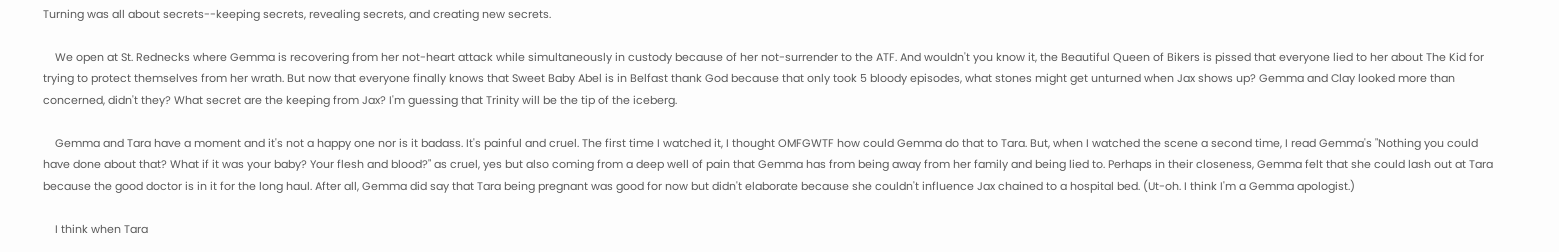Turning was all about secrets--keeping secrets, revealing secrets, and creating new secrets.

    We open at St. Rednecks where Gemma is recovering from her not-heart attack while simultaneously in custody because of her not-surrender to the ATF. And wouldn't you know it, the Beautiful Queen of Bikers is pissed that everyone lied to her about The Kid for trying to protect themselves from her wrath. But now that everyone finally knows that Sweet Baby Abel is in Belfast thank God because that only took 5 bloody episodes, what stones might get unturned when Jax shows up? Gemma and Clay looked more than concerned, didn't they? What secret are the keeping from Jax? I'm guessing that Trinity will be the tip of the iceberg.

    Gemma and Tara have a moment and it's not a happy one nor is it badass. It's painful and cruel. The first time I watched it, I thought OMFGWTF how could Gemma do that to Tara. But, when I watched the scene a second time, I read Gemma's "Nothing you could have done about that? What if it was your baby? Your flesh and blood?" as cruel, yes but also coming from a deep well of pain that Gemma has from being away from her family and being lied to. Perhaps in their closeness, Gemma felt that she could lash out at Tara because the good doctor is in it for the long haul. After all, Gemma did say that Tara being pregnant was good for now but didn't elaborate because she couldn't influence Jax chained to a hospital bed. (Ut-oh. I think I'm a Gemma apologist.)

    I think when Tara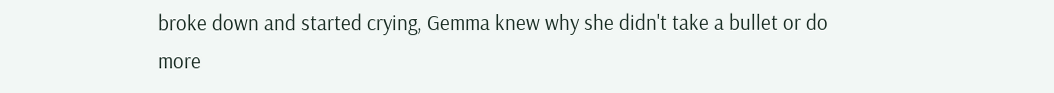broke down and started crying, Gemma knew why she didn't take a bullet or do more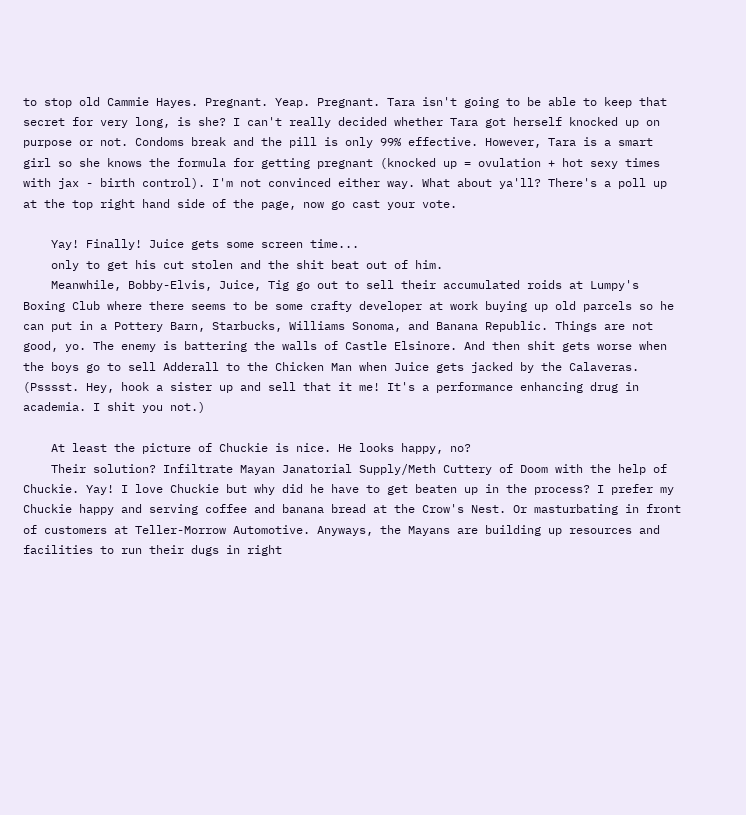to stop old Cammie Hayes. Pregnant. Yeap. Pregnant. Tara isn't going to be able to keep that secret for very long, is she? I can't really decided whether Tara got herself knocked up on purpose or not. Condoms break and the pill is only 99% effective. However, Tara is a smart girl so she knows the formula for getting pregnant (knocked up = ovulation + hot sexy times with jax - birth control). I'm not convinced either way. What about ya'll? There's a poll up at the top right hand side of the page, now go cast your vote.

    Yay! Finally! Juice gets some screen time...
    only to get his cut stolen and the shit beat out of him.
    Meanwhile, Bobby-Elvis, Juice, Tig go out to sell their accumulated roids at Lumpy's Boxing Club where there seems to be some crafty developer at work buying up old parcels so he can put in a Pottery Barn, Starbucks, Williams Sonoma, and Banana Republic. Things are not good, yo. The enemy is battering the walls of Castle Elsinore. And then shit gets worse when the boys go to sell Adderall to the Chicken Man when Juice gets jacked by the Calaveras. (Psssst. Hey, hook a sister up and sell that it me! It's a performance enhancing drug in academia. I shit you not.)

    At least the picture of Chuckie is nice. He looks happy, no?
    Their solution? Infiltrate Mayan Janatorial Supply/Meth Cuttery of Doom with the help of Chuckie. Yay! I love Chuckie but why did he have to get beaten up in the process? I prefer my Chuckie happy and serving coffee and banana bread at the Crow's Nest. Or masturbating in front of customers at Teller-Morrow Automotive. Anyways, the Mayans are building up resources and facilities to run their dugs in right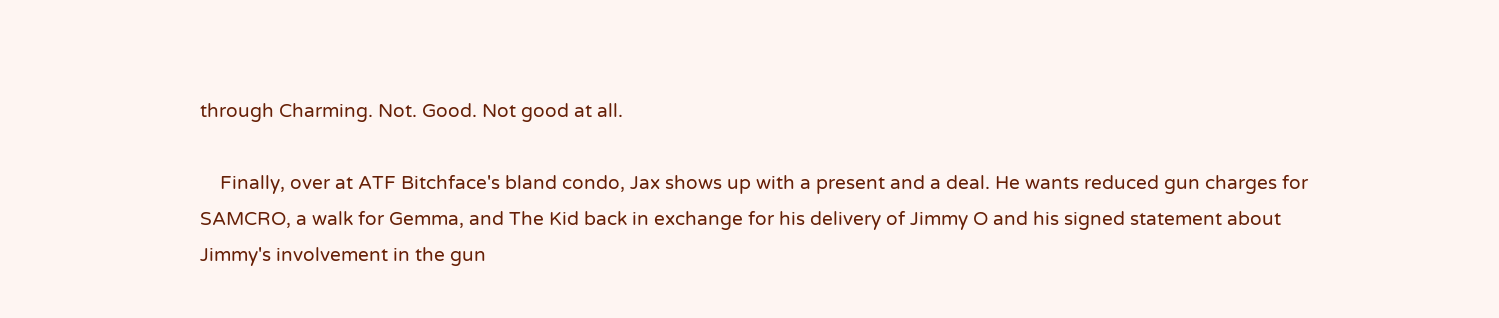through Charming. Not. Good. Not good at all.

    Finally, over at ATF Bitchface's bland condo, Jax shows up with a present and a deal. He wants reduced gun charges for SAMCRO, a walk for Gemma, and The Kid back in exchange for his delivery of Jimmy O and his signed statement about Jimmy's involvement in the gun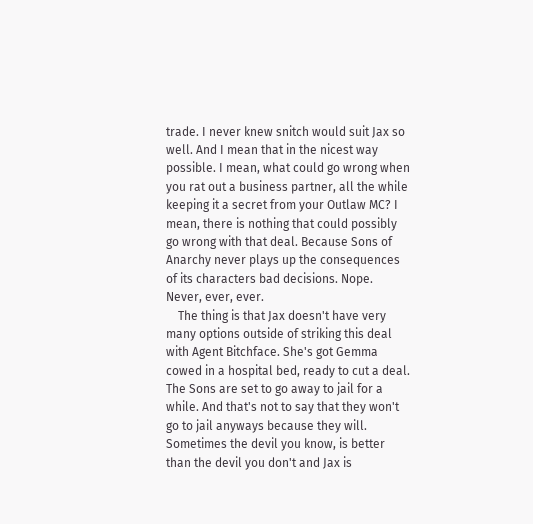trade. I never knew snitch would suit Jax so well. And I mean that in the nicest way possible. I mean, what could go wrong when you rat out a business partner, all the while keeping it a secret from your Outlaw MC? I mean, there is nothing that could possibly go wrong with that deal. Because Sons of Anarchy never plays up the consequences of its characters bad decisions. Nope. Never, ever, ever.
    The thing is that Jax doesn't have very many options outside of striking this deal with Agent Bitchface. She's got Gemma cowed in a hospital bed, ready to cut a deal. The Sons are set to go away to jail for a while. And that's not to say that they won't go to jail anyways because they will. Sometimes the devil you know, is better than the devil you don't and Jax is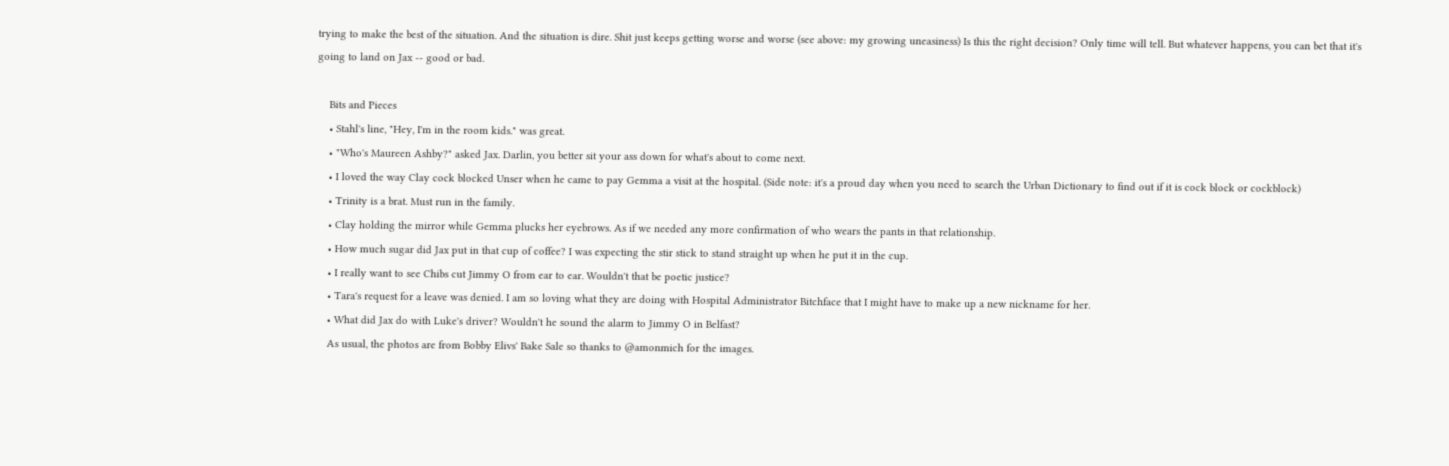trying to make the best of the situation. And the situation is dire. Shit just keeps getting worse and worse (see above: my growing uneasiness) Is this the right decision? Only time will tell. But whatever happens, you can bet that it's going to land on Jax -- good or bad.

    Bits and Pieces
    • Stahl's line, "Hey, I'm in the room kids." was great.
    • "Who's Maureen Ashby?" asked Jax. Darlin, you better sit your ass down for what's about to come next.
    • I loved the way Clay cock blocked Unser when he came to pay Gemma a visit at the hospital. (Side note: it's a proud day when you need to search the Urban Dictionary to find out if it is cock block or cockblock)
    • Trinity is a brat. Must run in the family.
    • Clay holding the mirror while Gemma plucks her eyebrows. As if we needed any more confirmation of who wears the pants in that relationship.
    • How much sugar did Jax put in that cup of coffee? I was expecting the stir stick to stand straight up when he put it in the cup.
    • I really want to see Chibs cut Jimmy O from ear to ear. Wouldn't that be poetic justice?
    • Tara's request for a leave was denied. I am so loving what they are doing with Hospital Administrator Bitchface that I might have to make up a new nickname for her.
    • What did Jax do with Luke's driver? Wouldn't he sound the alarm to Jimmy O in Belfast?
    As usual, the photos are from Bobby Elivs' Bake Sale so thanks to @amonmich for the images.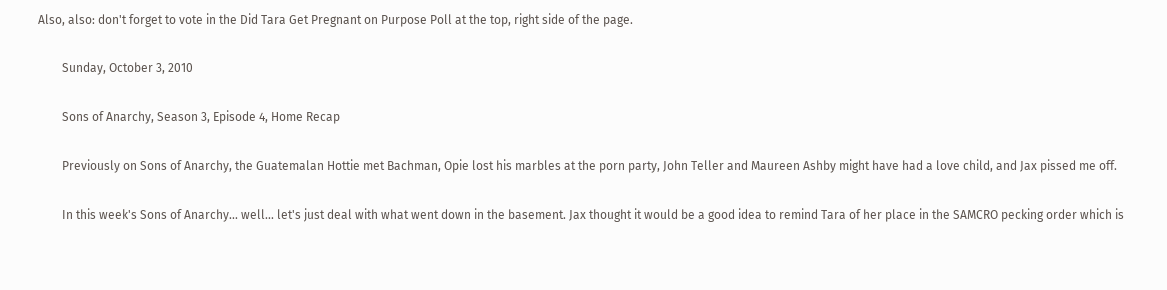Also, also: don't forget to vote in the Did Tara Get Pregnant on Purpose Poll at the top, right side of the page.

        Sunday, October 3, 2010

        Sons of Anarchy, Season 3, Episode 4, Home Recap

        Previously on Sons of Anarchy, the Guatemalan Hottie met Bachman, Opie lost his marbles at the porn party, John Teller and Maureen Ashby might have had a love child, and Jax pissed me off.

        In this week's Sons of Anarchy... well... let's just deal with what went down in the basement. Jax thought it would be a good idea to remind Tara of her place in the SAMCRO pecking order which is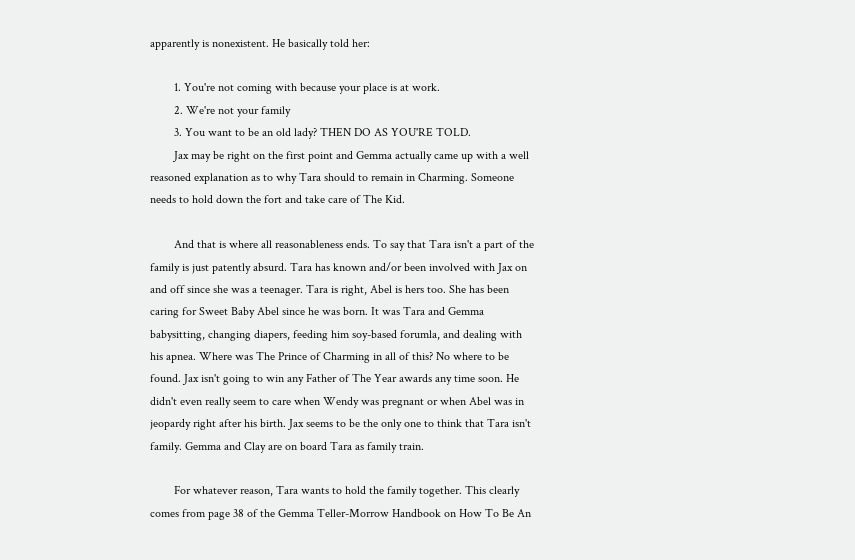apparently is nonexistent. He basically told her:

        1. You're not coming with because your place is at work.
        2. We're not your family
        3. You want to be an old lady? THEN DO AS YOU'RE TOLD.
        Jax may be right on the first point and Gemma actually came up with a well reasoned explanation as to why Tara should to remain in Charming. Someone needs to hold down the fort and take care of The Kid.

        And that is where all reasonableness ends. To say that Tara isn't a part of the family is just patently absurd. Tara has known and/or been involved with Jax on and off since she was a teenager. Tara is right, Abel is hers too. She has been caring for Sweet Baby Abel since he was born. It was Tara and Gemma babysitting, changing diapers, feeding him soy-based forumla, and dealing with his apnea. Where was The Prince of Charming in all of this? No where to be found. Jax isn't going to win any Father of The Year awards any time soon. He didn't even really seem to care when Wendy was pregnant or when Abel was in jeopardy right after his birth. Jax seems to be the only one to think that Tara isn't family. Gemma and Clay are on board Tara as family train.

        For whatever reason, Tara wants to hold the family together. This clearly comes from page 38 of the Gemma Teller-Morrow Handbook on How To Be An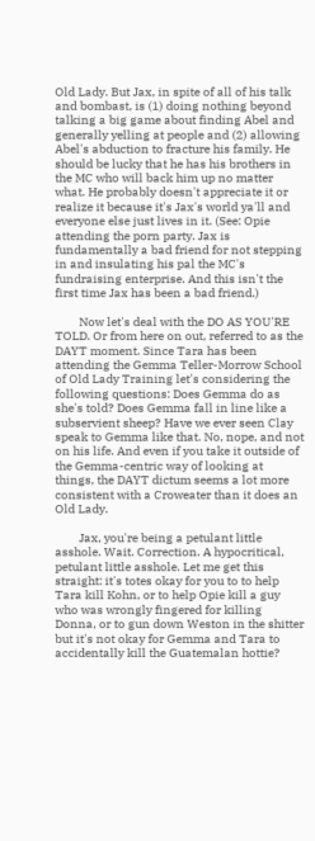Old Lady. But Jax, in spite of all of his talk and bombast, is (1) doing nothing beyond talking a big game about finding Abel and generally yelling at people and (2) allowing Abel's abduction to fracture his family. He should be lucky that he has his brothers in the MC who will back him up no matter what. He probably doesn't appreciate it or realize it because it's Jax's world ya'll and everyone else just lives in it. (See: Opie attending the porn party. Jax is fundamentally a bad friend for not stepping in and insulating his pal the MC's fundraising enterprise. And this isn't the first time Jax has been a bad friend.)

        Now let's deal with the DO AS YOU'RE TOLD. Or from here on out, referred to as the DAYT moment. Since Tara has been attending the Gemma Teller-Morrow School of Old Lady Training let's considering the following questions: Does Gemma do as she's told? Does Gemma fall in line like a subservient sheep? Have we ever seen Clay speak to Gemma like that. No, nope, and not on his life. And even if you take it outside of the Gemma-centric way of looking at things, the DAYT dictum seems a lot more consistent with a Croweater than it does an Old Lady.

        Jax, you're being a petulant little asshole. Wait. Correction. A hypocritical, petulant little asshole. Let me get this straight: it's totes okay for you to to help Tara kill Kohn, or to help Opie kill a guy who was wrongly fingered for killing Donna, or to gun down Weston in the shitter but it's not okay for Gemma and Tara to accidentally kill the Guatemalan hottie?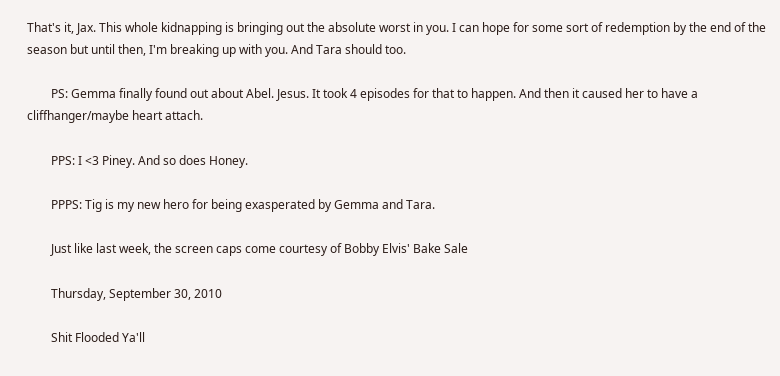That's it, Jax. This whole kidnapping is bringing out the absolute worst in you. I can hope for some sort of redemption by the end of the season but until then, I'm breaking up with you. And Tara should too.

        PS: Gemma finally found out about Abel. Jesus. It took 4 episodes for that to happen. And then it caused her to have a cliffhanger/maybe heart attach.

        PPS: I <3 Piney. And so does Honey.

        PPPS: Tig is my new hero for being exasperated by Gemma and Tara.

        Just like last week, the screen caps come courtesy of Bobby Elvis' Bake Sale

        Thursday, September 30, 2010

        Shit Flooded Ya'll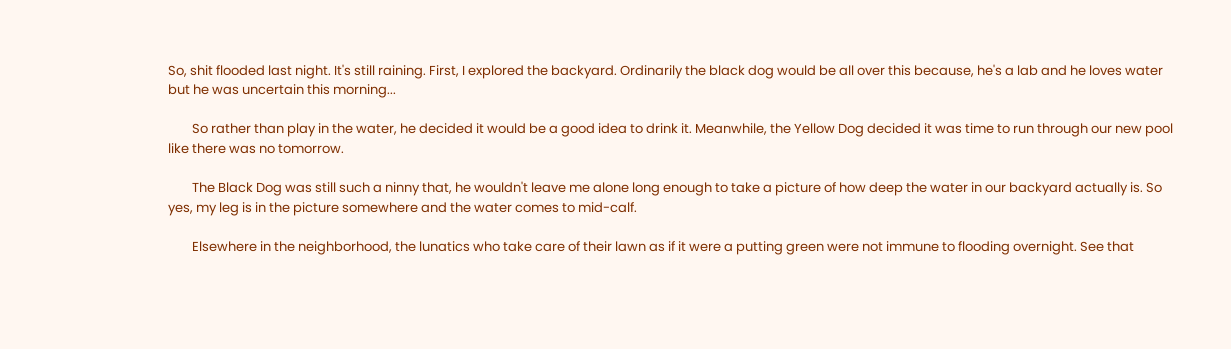So, shit flooded last night. It's still raining. First, I explored the backyard. Ordinarily the black dog would be all over this because, he's a lab and he loves water but he was uncertain this morning...

        So rather than play in the water, he decided it would be a good idea to drink it. Meanwhile, the Yellow Dog decided it was time to run through our new pool like there was no tomorrow.

        The Black Dog was still such a ninny that, he wouldn't leave me alone long enough to take a picture of how deep the water in our backyard actually is. So yes, my leg is in the picture somewhere and the water comes to mid-calf.

        Elsewhere in the neighborhood, the lunatics who take care of their lawn as if it were a putting green were not immune to flooding overnight. See that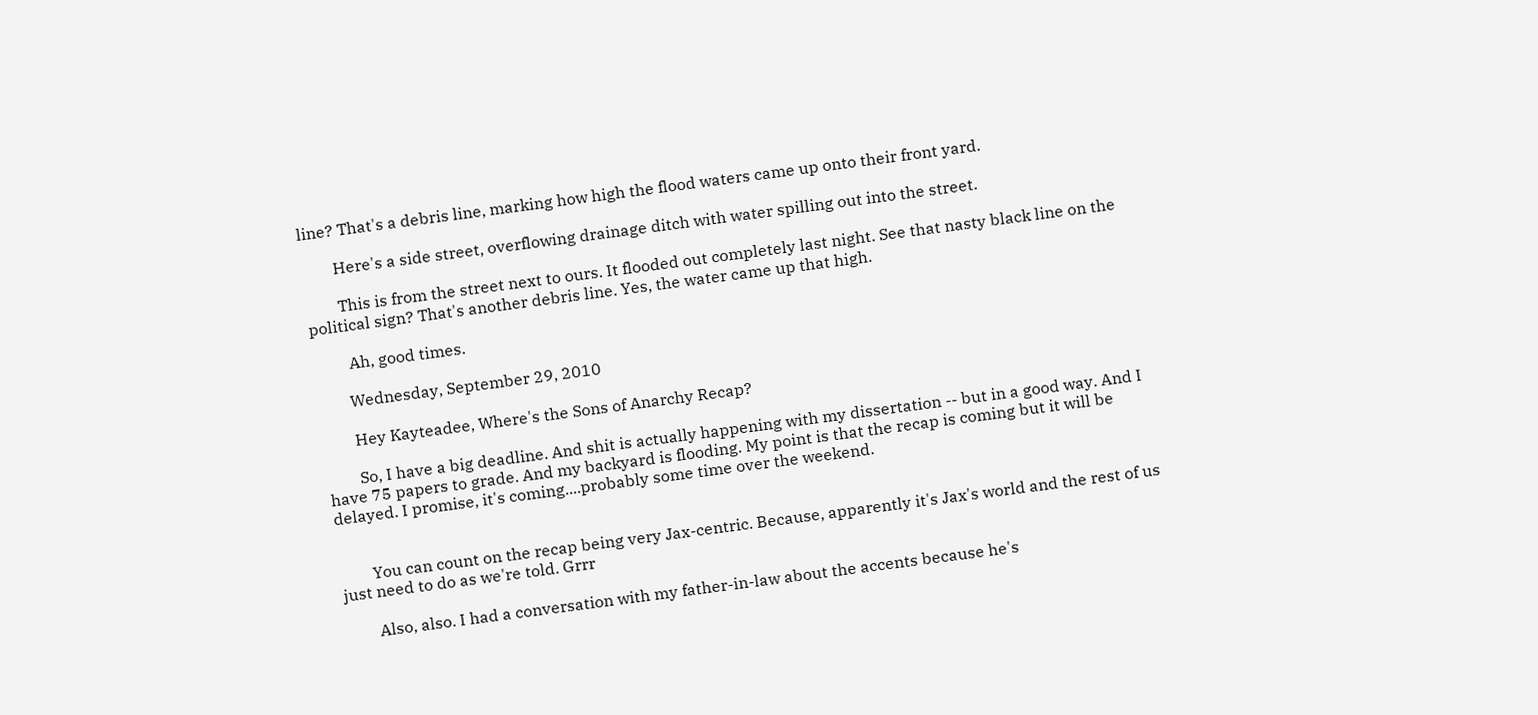line? That's a debris line, marking how high the flood waters came up onto their front yard.

        Here's a side street, overflowing drainage ditch with water spilling out into the street.

        This is from the street next to ours. It flooded out completely last night. See that nasty black line on the political sign? That's another debris line. Yes, the water came up that high.

         Ah, good times.

        Wednesday, September 29, 2010

        Hey Kayteadee, Where's the Sons of Anarchy Recap?

        So, I have a big deadline. And shit is actually happening with my dissertation -- but in a good way. And I have 75 papers to grade. And my backyard is flooding. My point is that the recap is coming but it will be delayed. I promise, it's coming....probably some time over the weekend.


        You can count on the recap being very Jax-centric. Because, apparently it's Jax's world and the rest of us just need to do as we're told. Grrr

        Also, also. I had a conversation with my father-in-law about the accents because he's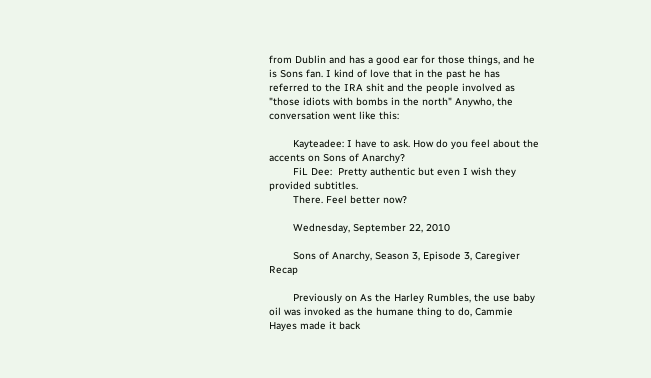from Dublin and has a good ear for those things, and he is Sons fan. I kind of love that in the past he has referred to the IRA shit and the people involved as "those idiots with bombs in the north" Anywho, the conversation went like this:

        Kayteadee: I have to ask. How do you feel about the accents on Sons of Anarchy?
        FiL Dee:  Pretty authentic but even I wish they provided subtitles.
        There. Feel better now?

        Wednesday, September 22, 2010

        Sons of Anarchy, Season 3, Episode 3, Caregiver Recap

        Previously on As the Harley Rumbles, the use baby oil was invoked as the humane thing to do, Cammie Hayes made it back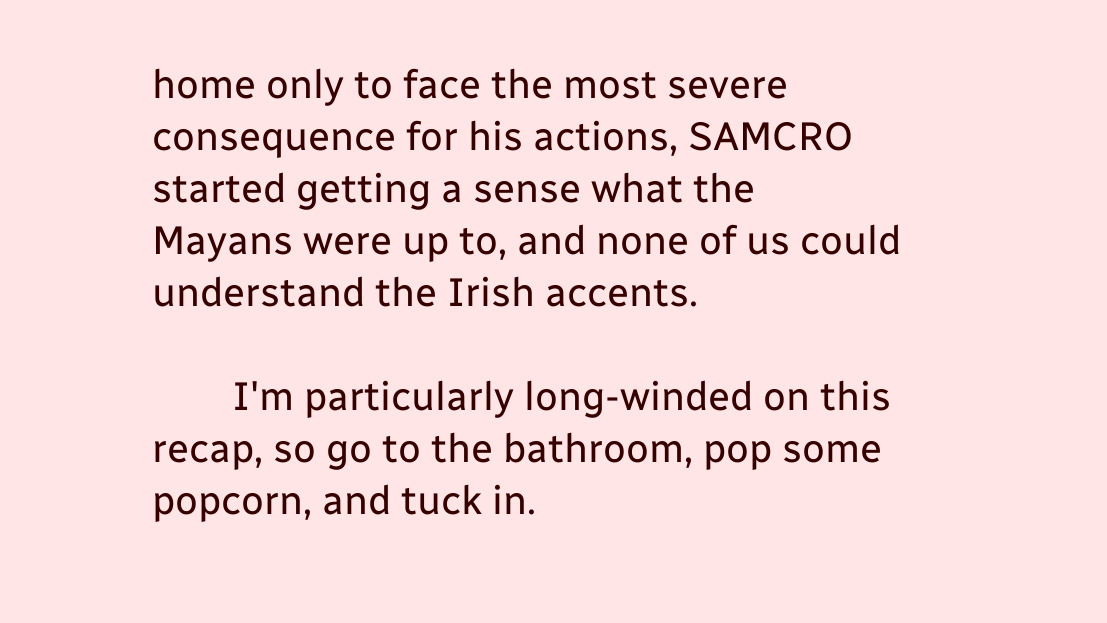home only to face the most severe consequence for his actions, SAMCRO started getting a sense what the Mayans were up to, and none of us could understand the Irish accents.

        I'm particularly long-winded on this recap, so go to the bathroom, pop some popcorn, and tuck in.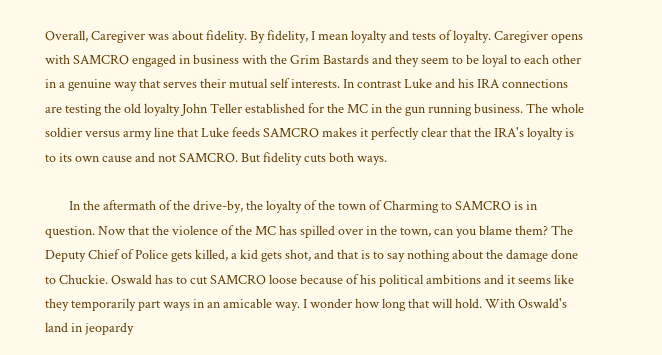Overall, Caregiver was about fidelity. By fidelity, I mean loyalty and tests of loyalty. Caregiver opens with SAMCRO engaged in business with the Grim Bastards and they seem to be loyal to each other in a genuine way that serves their mutual self interests. In contrast Luke and his IRA connections are testing the old loyalty John Teller established for the MC in the gun running business. The whole soldier versus army line that Luke feeds SAMCRO makes it perfectly clear that the IRA's loyalty is to its own cause and not SAMCRO. But fidelity cuts both ways.

        In the aftermath of the drive-by, the loyalty of the town of Charming to SAMCRO is in question. Now that the violence of the MC has spilled over in the town, can you blame them? The Deputy Chief of Police gets killed, a kid gets shot, and that is to say nothing about the damage done to Chuckie. Oswald has to cut SAMCRO loose because of his political ambitions and it seems like they temporarily part ways in an amicable way. I wonder how long that will hold. With Oswald's land in jeopardy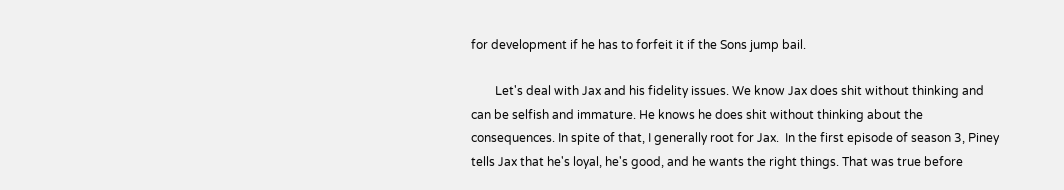for development if he has to forfeit it if the Sons jump bail.

        Let's deal with Jax and his fidelity issues. We know Jax does shit without thinking and can be selfish and immature. He knows he does shit without thinking about the consequences. In spite of that, I generally root for Jax.  In the first episode of season 3, Piney tells Jax that he's loyal, he's good, and he wants the right things. That was true before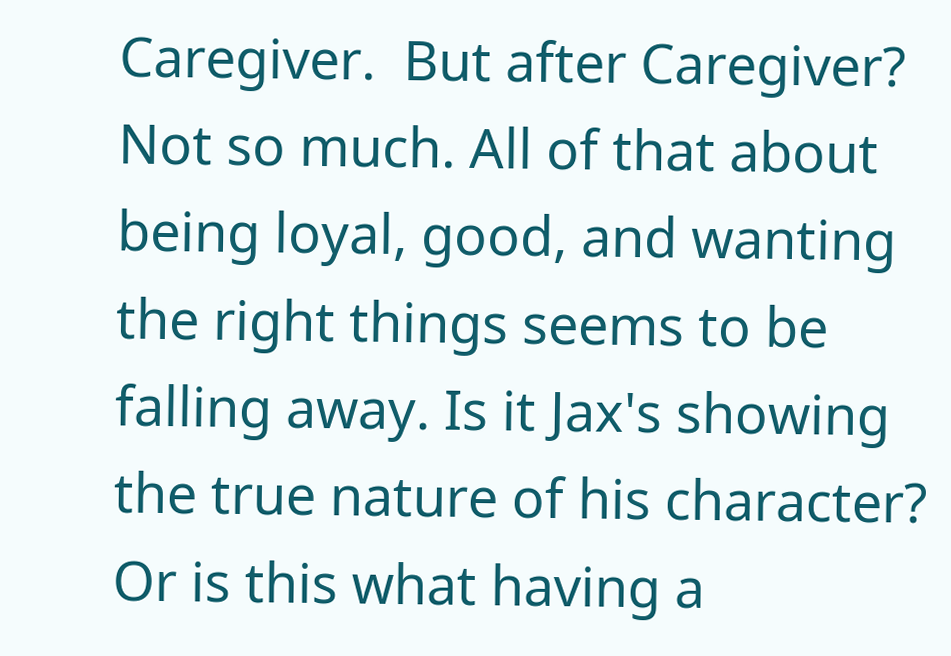Caregiver.  But after Caregiver? Not so much. All of that about being loyal, good, and wanting the right things seems to be falling away. Is it Jax's showing the true nature of his character? Or is this what having a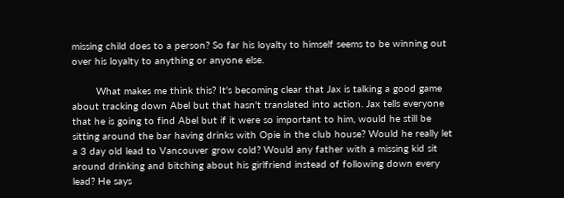missing child does to a person? So far his loyalty to himself seems to be winning out over his loyalty to anything or anyone else.

        What makes me think this? It's becoming clear that Jax is talking a good game about tracking down Abel but that hasn't translated into action. Jax tells everyone that he is going to find Abel but if it were so important to him, would he still be sitting around the bar having drinks with Opie in the club house? Would he really let a 3 day old lead to Vancouver grow cold? Would any father with a missing kid sit around drinking and bitching about his girlfriend instead of following down every lead? He says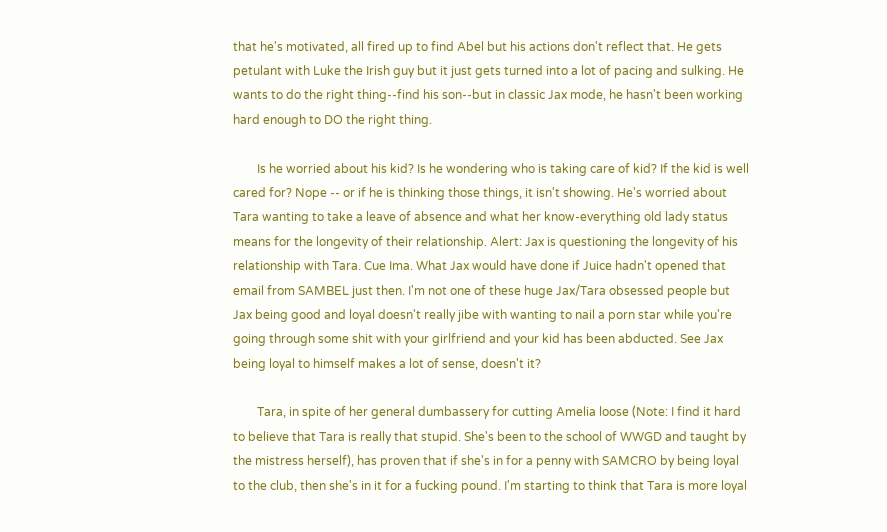that he's motivated, all fired up to find Abel but his actions don't reflect that. He gets petulant with Luke the Irish guy but it just gets turned into a lot of pacing and sulking. He wants to do the right thing--find his son--but in classic Jax mode, he hasn't been working hard enough to DO the right thing.

        Is he worried about his kid? Is he wondering who is taking care of kid? If the kid is well cared for? Nope -- or if he is thinking those things, it isn't showing. He's worried about Tara wanting to take a leave of absence and what her know-everything old lady status means for the longevity of their relationship. Alert: Jax is questioning the longevity of his relationship with Tara. Cue Ima. What Jax would have done if Juice hadn't opened that email from SAMBEL just then. I'm not one of these huge Jax/Tara obsessed people but Jax being good and loyal doesn't really jibe with wanting to nail a porn star while you're going through some shit with your girlfriend and your kid has been abducted. See Jax being loyal to himself makes a lot of sense, doesn't it?

        Tara, in spite of her general dumbassery for cutting Amelia loose (Note: I find it hard to believe that Tara is really that stupid. She's been to the school of WWGD and taught by the mistress herself), has proven that if she's in for a penny with SAMCRO by being loyal to the club, then she's in it for a fucking pound. I'm starting to think that Tara is more loyal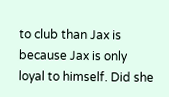to club than Jax is because Jax is only loyal to himself. Did she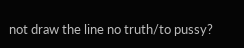not draw the line no truth/to pussy?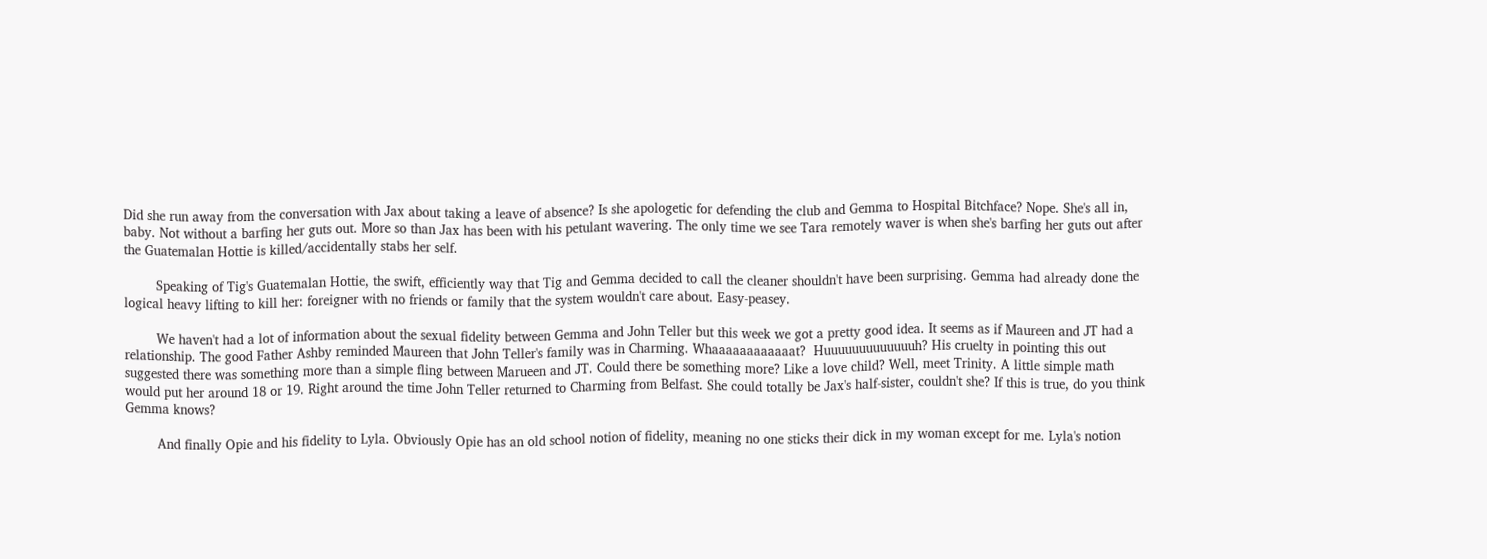Did she run away from the conversation with Jax about taking a leave of absence? Is she apologetic for defending the club and Gemma to Hospital Bitchface? Nope. She's all in, baby. Not without a barfing her guts out. More so than Jax has been with his petulant wavering. The only time we see Tara remotely waver is when she's barfing her guts out after the Guatemalan Hottie is killed/accidentally stabs her self.

        Speaking of Tig's Guatemalan Hottie, the swift, efficiently way that Tig and Gemma decided to call the cleaner shouldn't have been surprising. Gemma had already done the logical heavy lifting to kill her: foreigner with no friends or family that the system wouldn't care about. Easy-peasey.

        We haven't had a lot of information about the sexual fidelity between Gemma and John Teller but this week we got a pretty good idea. It seems as if Maureen and JT had a relationship. The good Father Ashby reminded Maureen that John Teller's family was in Charming. Whaaaaaaaaaaaat?  Huuuuuuuuuuuuuh? His cruelty in pointing this out suggested there was something more than a simple fling between Marueen and JT. Could there be something more? Like a love child? Well, meet Trinity. A little simple math would put her around 18 or 19. Right around the time John Teller returned to Charming from Belfast. She could totally be Jax's half-sister, couldn't she? If this is true, do you think Gemma knows?

        And finally Opie and his fidelity to Lyla. Obviously Opie has an old school notion of fidelity, meaning no one sticks their dick in my woman except for me. Lyla's notion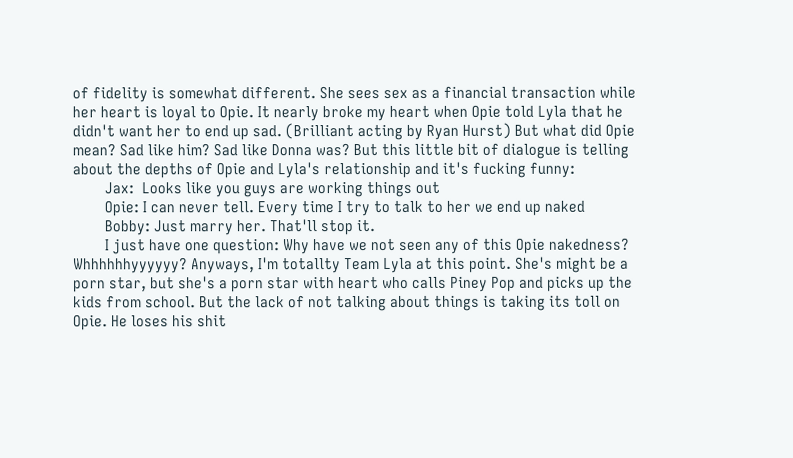of fidelity is somewhat different. She sees sex as a financial transaction while her heart is loyal to Opie. It nearly broke my heart when Opie told Lyla that he didn't want her to end up sad. (Brilliant acting by Ryan Hurst) But what did Opie mean? Sad like him? Sad like Donna was? But this little bit of dialogue is telling about the depths of Opie and Lyla's relationship and it's fucking funny:
        Jax:  Looks like you guys are working things out
        Opie: I can never tell. Every time I try to talk to her we end up naked
        Bobby: Just marry her. That'll stop it.
        I just have one question: Why have we not seen any of this Opie nakedness? Whhhhhhyyyyyy? Anyways, I'm totallty Team Lyla at this point. She's might be a porn star, but she's a porn star with heart who calls Piney Pop and picks up the kids from school. But the lack of not talking about things is taking its toll on Opie. He loses his shit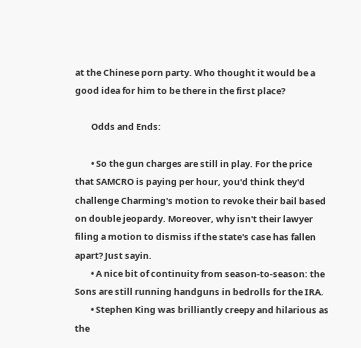at the Chinese porn party. Who thought it would be a good idea for him to be there in the first place?

        Odds and Ends:

        • So the gun charges are still in play. For the price that SAMCRO is paying per hour, you'd think they'd challenge Charming's motion to revoke their bail based on double jeopardy. Moreover, why isn't their lawyer filing a motion to dismiss if the state's case has fallen apart? Just sayin.
        • A nice bit of continuity from season-to-season: the Sons are still running handguns in bedrolls for the IRA.
        • Stephen King was brilliantly creepy and hilarious as the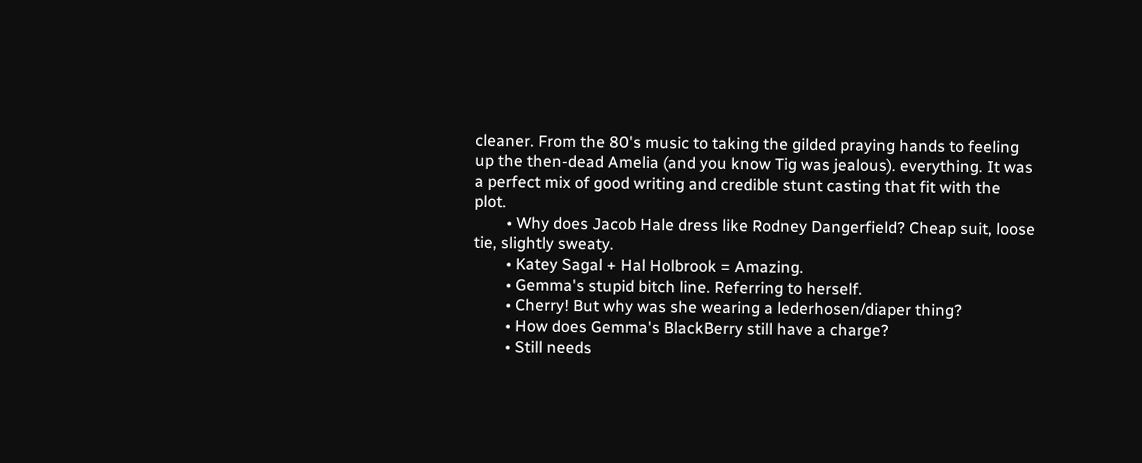cleaner. From the 80's music to taking the gilded praying hands to feeling up the then-dead Amelia (and you know Tig was jealous). everything. It was a perfect mix of good writing and credible stunt casting that fit with the plot.
        • Why does Jacob Hale dress like Rodney Dangerfield? Cheap suit, loose tie, slightly sweaty.
        • Katey Sagal + Hal Holbrook = Amazing.
        • Gemma's stupid bitch line. Referring to herself.
        • Cherry! But why was she wearing a lederhosen/diaper thing?
        • How does Gemma's BlackBerry still have a charge?
        • Still needs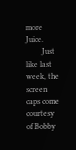more Juice.
        Just like last week, the screen caps come courtesy of Bobby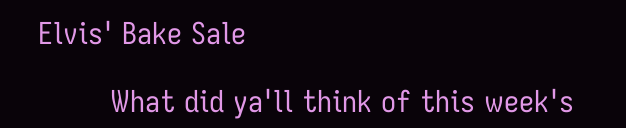Elvis' Bake Sale

        What did ya'll think of this week's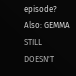episode? Also: GEMMA STILL DOESN'T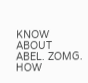KNOW ABOUT ABEL. ZOMG. HOW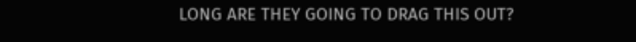LONG ARE THEY GOING TO DRAG THIS OUT?